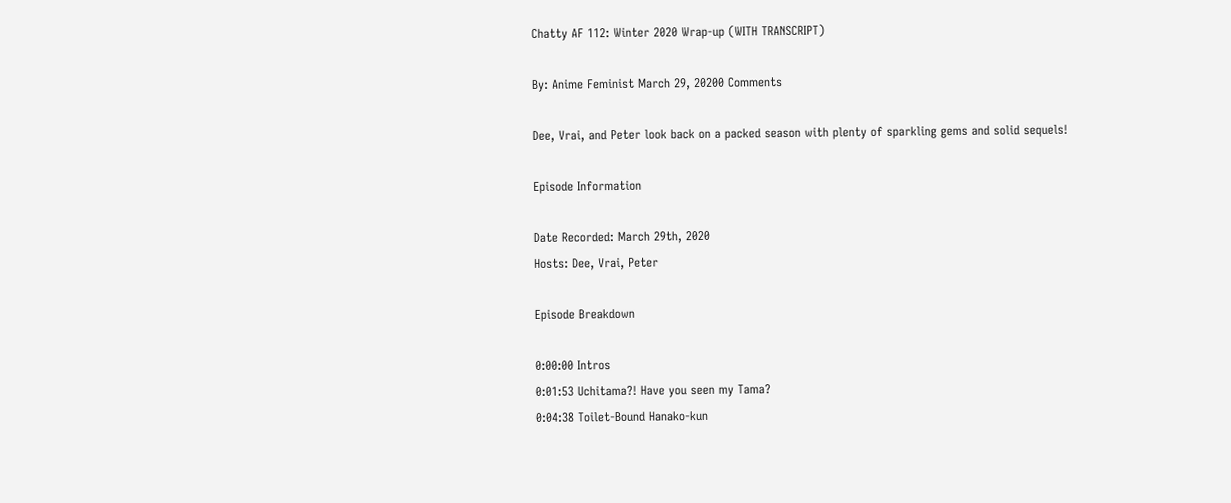Chatty AF 112: Winter 2020 Wrap-up (WITH TRANSCRIPT)

By: Anime Feminist March 29, 20200 Comments

Dee, Vrai, and Peter look back on a packed season with plenty of sparkling gems and solid sequels!

Episode Information

Date Recorded: March 29th, 2020
Hosts: Dee, Vrai, Peter

Episode Breakdown

0:00:00 Intros
0:01:53 Uchitama?! Have you seen my Tama?
0:04:38 Toilet-Bound Hanako-kun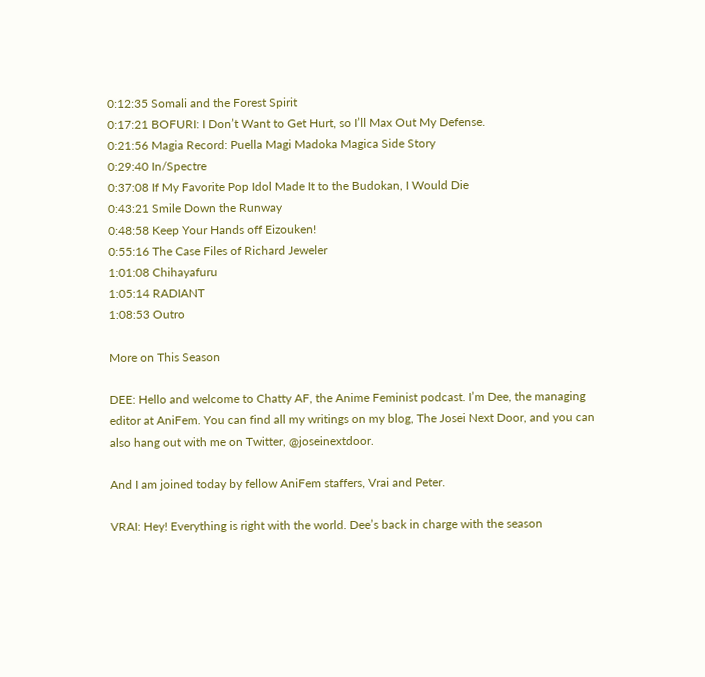0:12:35 Somali and the Forest Spirit
0:17:21 BOFURI: I Don’t Want to Get Hurt, so I’ll Max Out My Defense.
0:21:56 Magia Record: Puella Magi Madoka Magica Side Story
0:29:40 In/Spectre
0:37:08 If My Favorite Pop Idol Made It to the Budokan, I Would Die
0:43:21 Smile Down the Runway
0:48:58 Keep Your Hands off Eizouken!
0:55:16 The Case Files of Richard Jeweler
1:01:08 Chihayafuru
1:05:14 RADIANT
1:08:53 Outro

More on This Season

DEE: Hello and welcome to Chatty AF, the Anime Feminist podcast. I’m Dee, the managing editor at AniFem. You can find all my writings on my blog, The Josei Next Door, and you can also hang out with me on Twitter, @joseinextdoor.

And I am joined today by fellow AniFem staffers, Vrai and Peter.

VRAI: Hey! Everything is right with the world. Dee’s back in charge with the season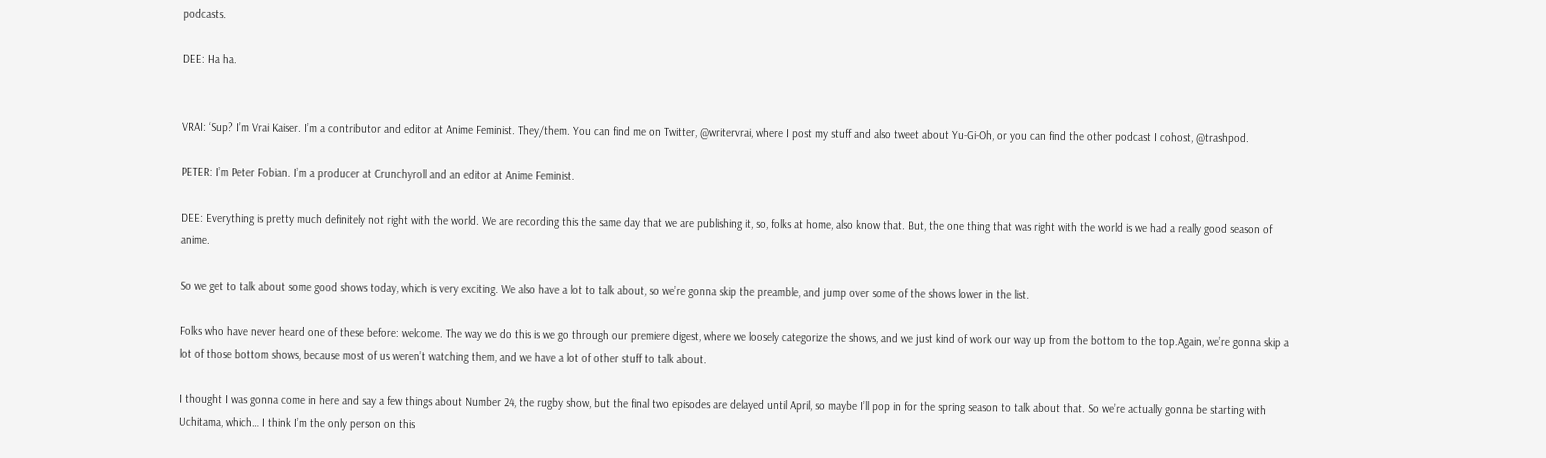podcasts.

DEE: Ha ha.


VRAI: ‘Sup? I’m Vrai Kaiser. I’m a contributor and editor at Anime Feminist. They/them. You can find me on Twitter, @writervrai, where I post my stuff and also tweet about Yu-Gi-Oh, or you can find the other podcast I cohost, @trashpod.

PETER: I’m Peter Fobian. I’m a producer at Crunchyroll and an editor at Anime Feminist.

DEE: Everything is pretty much definitely not right with the world. We are recording this the same day that we are publishing it, so, folks at home, also know that. But, the one thing that was right with the world is we had a really good season of anime.

So we get to talk about some good shows today, which is very exciting. We also have a lot to talk about, so we’re gonna skip the preamble, and jump over some of the shows lower in the list.

Folks who have never heard one of these before: welcome. The way we do this is we go through our premiere digest, where we loosely categorize the shows, and we just kind of work our way up from the bottom to the top.Again, we’re gonna skip a lot of those bottom shows, because most of us weren’t watching them, and we have a lot of other stuff to talk about.

I thought I was gonna come in here and say a few things about Number 24, the rugby show, but the final two episodes are delayed until April, so maybe I’ll pop in for the spring season to talk about that. So we’re actually gonna be starting with Uchitama, which… I think I’m the only person on this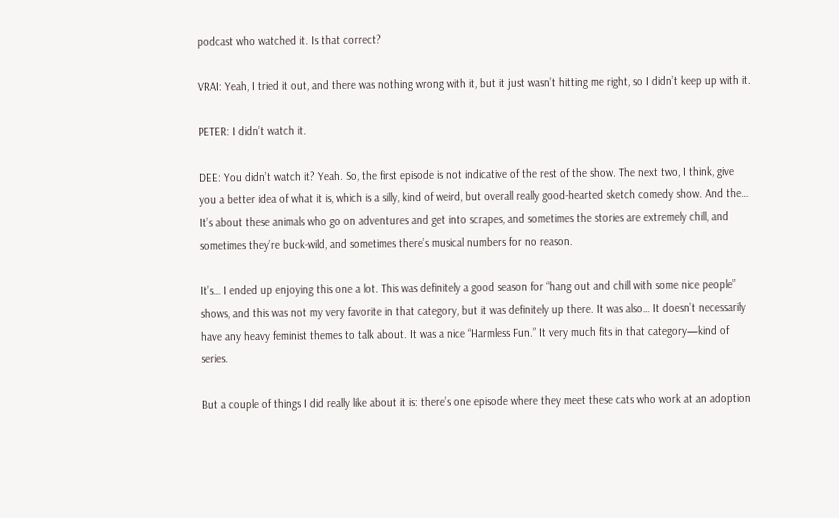podcast who watched it. Is that correct?

VRAI: Yeah, I tried it out, and there was nothing wrong with it, but it just wasn’t hitting me right, so I didn’t keep up with it.

PETER: I didn’t watch it.

DEE: You didn’t watch it? Yeah. So, the first episode is not indicative of the rest of the show. The next two, I think, give you a better idea of what it is, which is a silly, kind of weird, but overall really good-hearted sketch comedy show. And the… It’s about these animals who go on adventures and get into scrapes, and sometimes the stories are extremely chill, and sometimes they’re buck-wild, and sometimes there’s musical numbers for no reason.

It’s… I ended up enjoying this one a lot. This was definitely a good season for “hang out and chill with some nice people” shows, and this was not my very favorite in that category, but it was definitely up there. It was also… It doesn’t necessarily have any heavy feminist themes to talk about. It was a nice “Harmless Fun.” It very much fits in that category—kind of series.

But a couple of things I did really like about it is: there’s one episode where they meet these cats who work at an adoption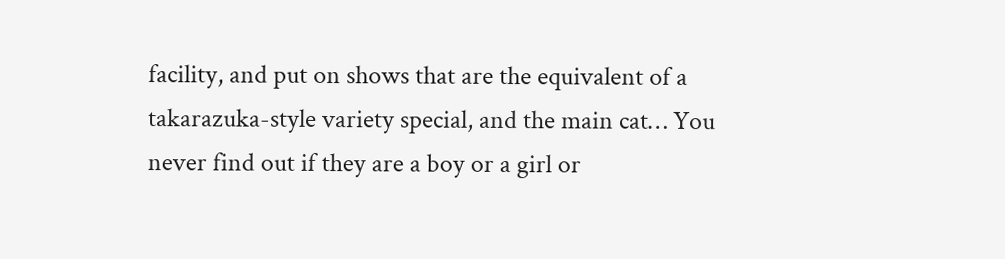facility, and put on shows that are the equivalent of a takarazuka-style variety special, and the main cat… You never find out if they are a boy or a girl or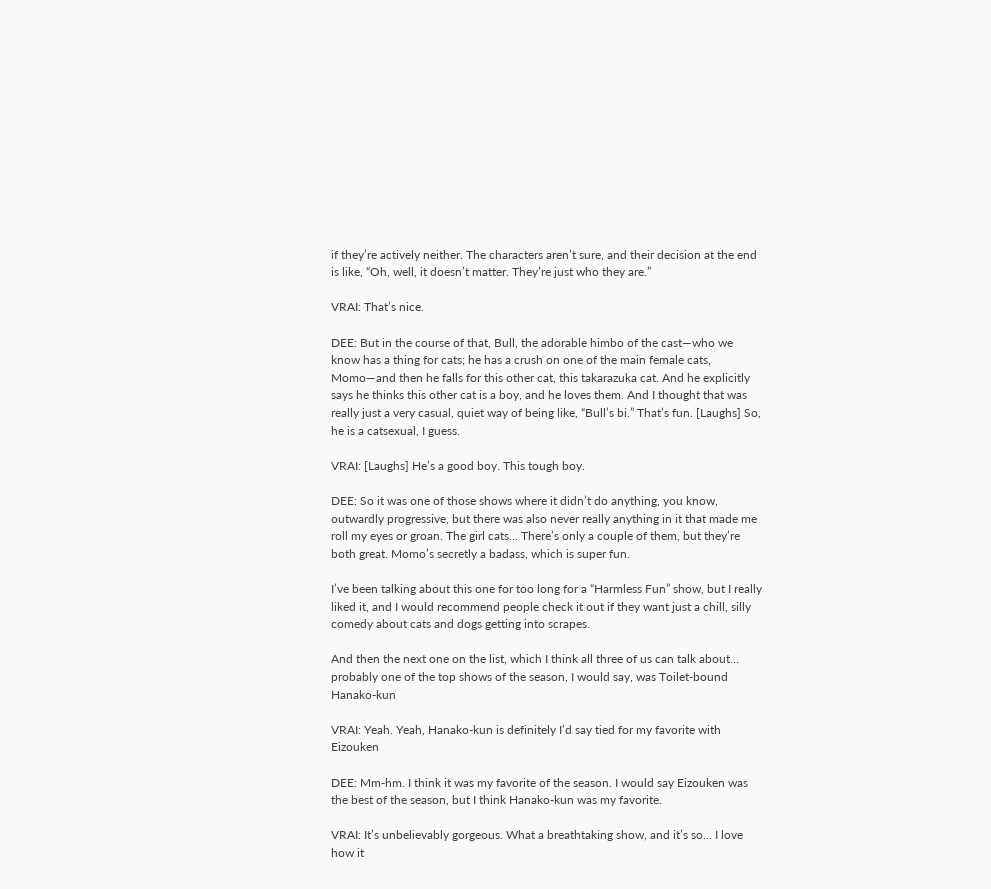if they’re actively neither. The characters aren’t sure, and their decision at the end is like, “Oh, well, it doesn’t matter. They’re just who they are.”

VRAI: That’s nice.

DEE: But in the course of that, Bull, the adorable himbo of the cast—who we know has a thing for cats; he has a crush on one of the main female cats, Momo—and then he falls for this other cat, this takarazuka cat. And he explicitly says he thinks this other cat is a boy, and he loves them. And I thought that was really just a very casual, quiet way of being like, “Bull’s bi.” That’s fun. [Laughs] So, he is a catsexual, I guess.

VRAI: [Laughs] He’s a good boy. This tough boy.

DEE: So it was one of those shows where it didn’t do anything, you know, outwardly progressive, but there was also never really anything in it that made me roll my eyes or groan. The girl cats… There’s only a couple of them, but they’re both great. Momo’s secretly a badass, which is super fun.

I’ve been talking about this one for too long for a “Harmless Fun” show, but I really liked it, and I would recommend people check it out if they want just a chill, silly comedy about cats and dogs getting into scrapes.

And then the next one on the list, which I think all three of us can talk about… probably one of the top shows of the season, I would say, was Toilet-bound Hanako-kun

VRAI: Yeah. Yeah, Hanako-kun is definitely I’d say tied for my favorite with Eizouken

DEE: Mm-hm. I think it was my favorite of the season. I would say Eizouken was the best of the season, but I think Hanako-kun was my favorite.

VRAI: It’s unbelievably gorgeous. What a breathtaking show, and it’s so… I love how it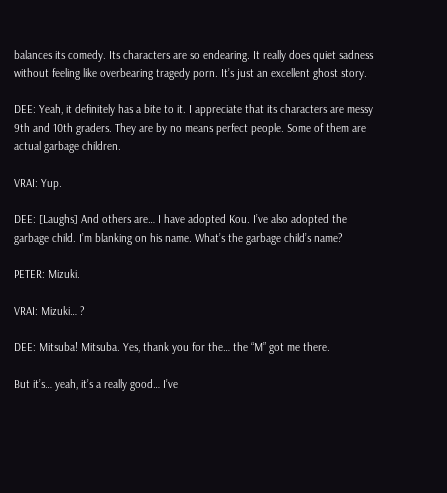balances its comedy. Its characters are so endearing. It really does quiet sadness without feeling like overbearing tragedy porn. It’s just an excellent ghost story.

DEE: Yeah, it definitely has a bite to it. I appreciate that its characters are messy 9th and 10th graders. They are by no means perfect people. Some of them are actual garbage children.

VRAI: Yup.

DEE: [Laughs] And others are… I have adopted Kou. I’ve also adopted the garbage child. I’m blanking on his name. What’s the garbage child’s name?

PETER: Mizuki.

VRAI: Mizuki… ?

DEE: Mitsuba! Mitsuba. Yes, thank you for the… the “M” got me there.

But it’s… yeah, it’s a really good… I’ve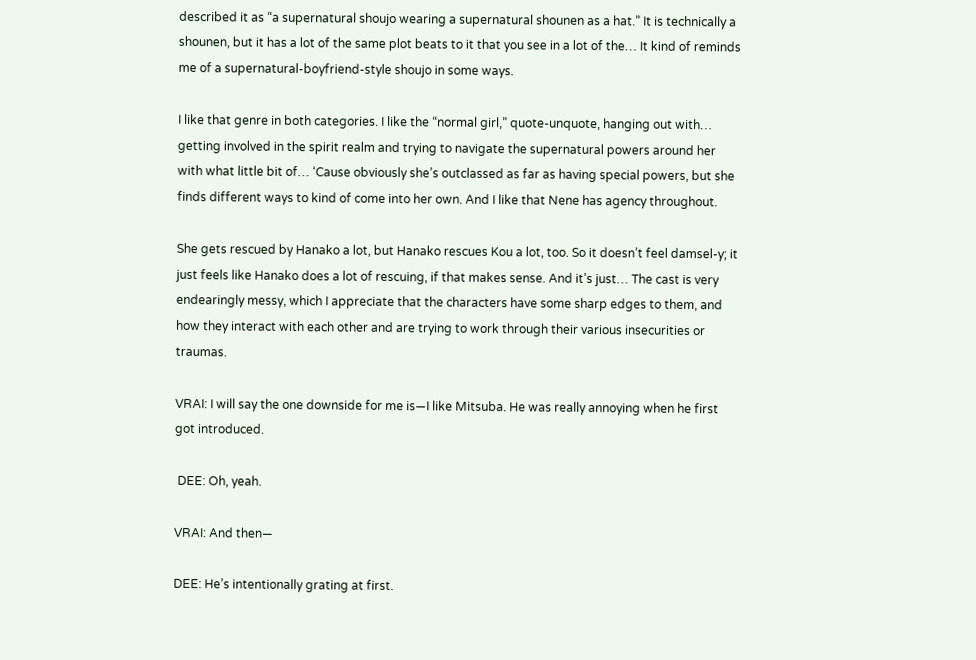described it as “a supernatural shoujo wearing a supernatural shounen as a hat.” It is technically a shounen, but it has a lot of the same plot beats to it that you see in a lot of the… It kind of reminds me of a supernatural-boyfriend-style shoujo in some ways.

I like that genre in both categories. I like the “normal girl,” quote-unquote, hanging out with… getting involved in the spirit realm and trying to navigate the supernatural powers around her with what little bit of… ‘Cause obviously she’s outclassed as far as having special powers, but she finds different ways to kind of come into her own. And I like that Nene has agency throughout.

She gets rescued by Hanako a lot, but Hanako rescues Kou a lot, too. So it doesn’t feel damsel-y; it just feels like Hanako does a lot of rescuing, if that makes sense. And it’s just… The cast is very endearingly messy, which I appreciate that the characters have some sharp edges to them, and how they interact with each other and are trying to work through their various insecurities or traumas.

VRAI: I will say the one downside for me is—I like Mitsuba. He was really annoying when he first got introduced.

 DEE: Oh, yeah.

VRAI: And then—

DEE: He’s intentionally grating at first.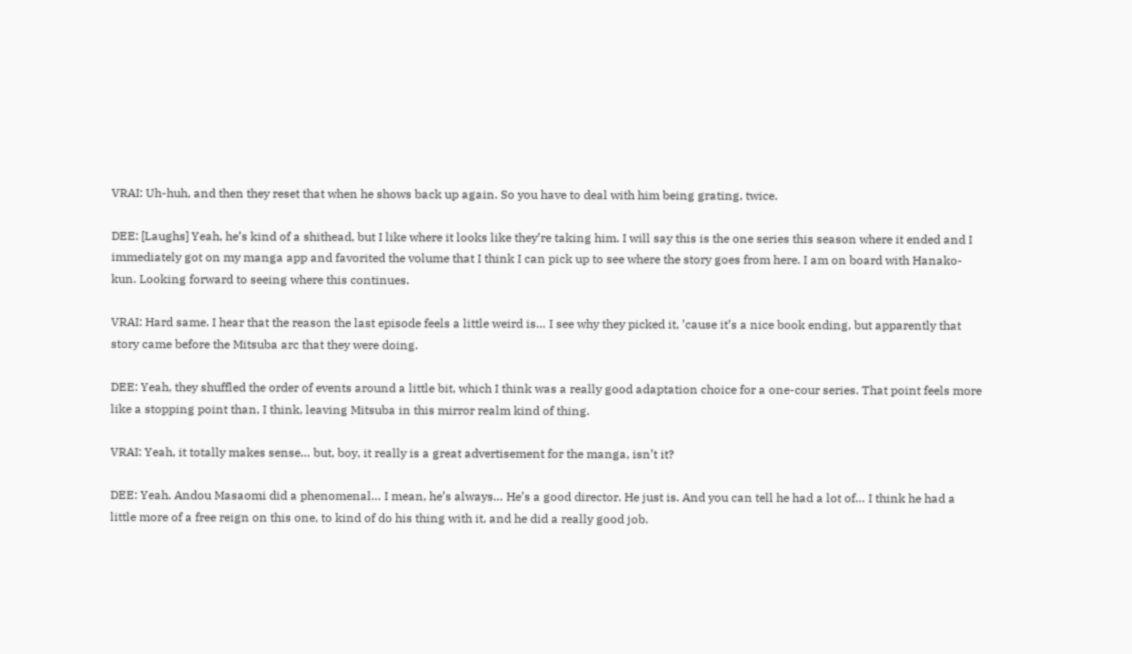VRAI: Uh-huh, and then they reset that when he shows back up again. So you have to deal with him being grating, twice.

DEE: [Laughs] Yeah, he’s kind of a shithead, but I like where it looks like they’re taking him. I will say this is the one series this season where it ended and I immediately got on my manga app and favorited the volume that I think I can pick up to see where the story goes from here. I am on board with Hanako-kun. Looking forward to seeing where this continues.

VRAI: Hard same. I hear that the reason the last episode feels a little weird is… I see why they picked it, ’cause it’s a nice book ending, but apparently that story came before the Mitsuba arc that they were doing.

DEE: Yeah, they shuffled the order of events around a little bit, which I think was a really good adaptation choice for a one-cour series. That point feels more like a stopping point than, I think, leaving Mitsuba in this mirror realm kind of thing.

VRAI: Yeah, it totally makes sense… but, boy, it really is a great advertisement for the manga, isn’t it?

DEE: Yeah. Andou Masaomi did a phenomenal… I mean, he’s always… He’s a good director. He just is. And you can tell he had a lot of… I think he had a little more of a free reign on this one, to kind of do his thing with it, and he did a really good job.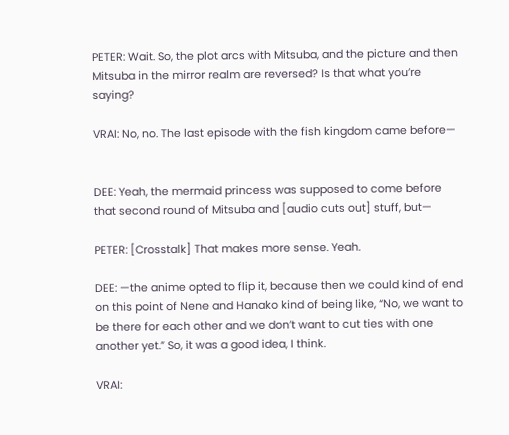PETER: Wait. So, the plot arcs with Mitsuba, and the picture and then Mitsuba in the mirror realm are reversed? Is that what you’re saying?

VRAI: No, no. The last episode with the fish kingdom came before—


DEE: Yeah, the mermaid princess was supposed to come before that second round of Mitsuba and [audio cuts out] stuff, but—

PETER: [Crosstalk] That makes more sense. Yeah.

DEE: —the anime opted to flip it, because then we could kind of end on this point of Nene and Hanako kind of being like, “No, we want to be there for each other and we don’t want to cut ties with one another yet.” So, it was a good idea, I think.

VRAI: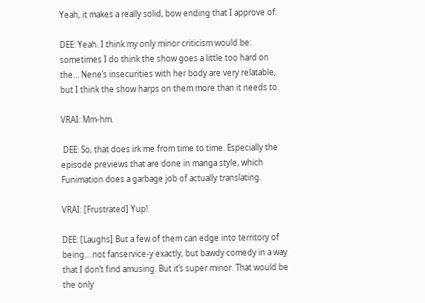Yeah, it makes a really solid, bow ending that I approve of.

DEE: Yeah. I think my only minor criticism would be: sometimes I do think the show goes a little too hard on the… Nene’s insecurities with her body are very relatable, but I think the show harps on them more than it needs to.

VRAI: Mm-hm.

 DEE: So, that does irk me from time to time. Especially the episode previews that are done in manga style, which Funimation does a garbage job of actually translating.

VRAI: [Frustrated] Yup!

DEE: [Laughs] But a few of them can edge into territory of being… not fanservice-y exactly, but bawdy comedy in a way that I don’t find amusing. But it’s super minor. That would be the only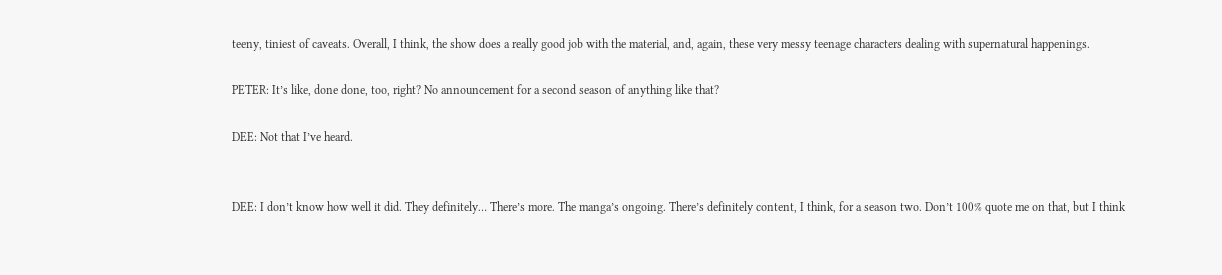teeny, tiniest of caveats. Overall, I think, the show does a really good job with the material, and, again, these very messy teenage characters dealing with supernatural happenings.

PETER: It’s like, done done, too, right? No announcement for a second season of anything like that?

DEE: Not that I’ve heard.


DEE: I don’t know how well it did. They definitely… There’s more. The manga’s ongoing. There’s definitely content, I think, for a season two. Don’t 100% quote me on that, but I think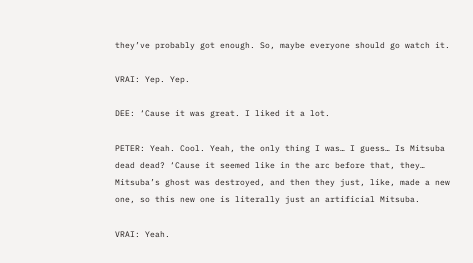they’ve probably got enough. So, maybe everyone should go watch it.

VRAI: Yep. Yep.

DEE: ‘Cause it was great. I liked it a lot.

PETER: Yeah. Cool. Yeah, the only thing I was… I guess… Is Mitsuba dead dead? ‘Cause it seemed like in the arc before that, they… Mitsuba’s ghost was destroyed, and then they just, like, made a new one, so this new one is literally just an artificial Mitsuba.

VRAI: Yeah.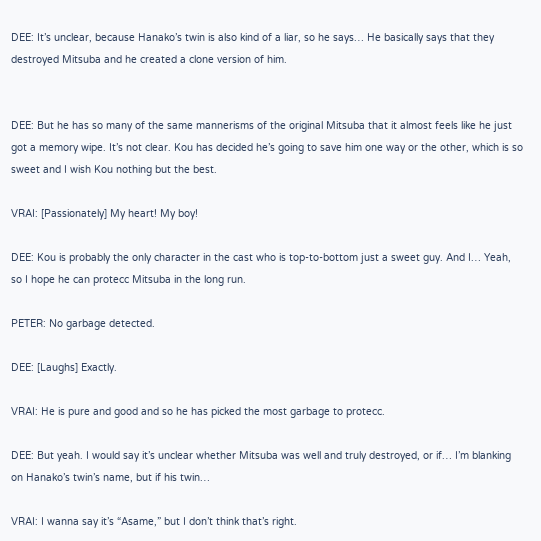DEE: It’s unclear, because Hanako’s twin is also kind of a liar, so he says… He basically says that they destroyed Mitsuba and he created a clone version of him.


DEE: But he has so many of the same mannerisms of the original Mitsuba that it almost feels like he just got a memory wipe. It’s not clear. Kou has decided he’s going to save him one way or the other, which is so sweet and I wish Kou nothing but the best.

VRAI: [Passionately] My heart! My boy!

DEE: Kou is probably the only character in the cast who is top-to-bottom just a sweet guy. And I… Yeah, so I hope he can protecc Mitsuba in the long run.

PETER: No garbage detected.

DEE: [Laughs] Exactly.

VRAI: He is pure and good and so he has picked the most garbage to protecc.

DEE: But yeah. I would say it’s unclear whether Mitsuba was well and truly destroyed, or if… I’m blanking on Hanako’s twin’s name, but if his twin…

VRAI: I wanna say it’s “Asame,” but I don’t think that’s right.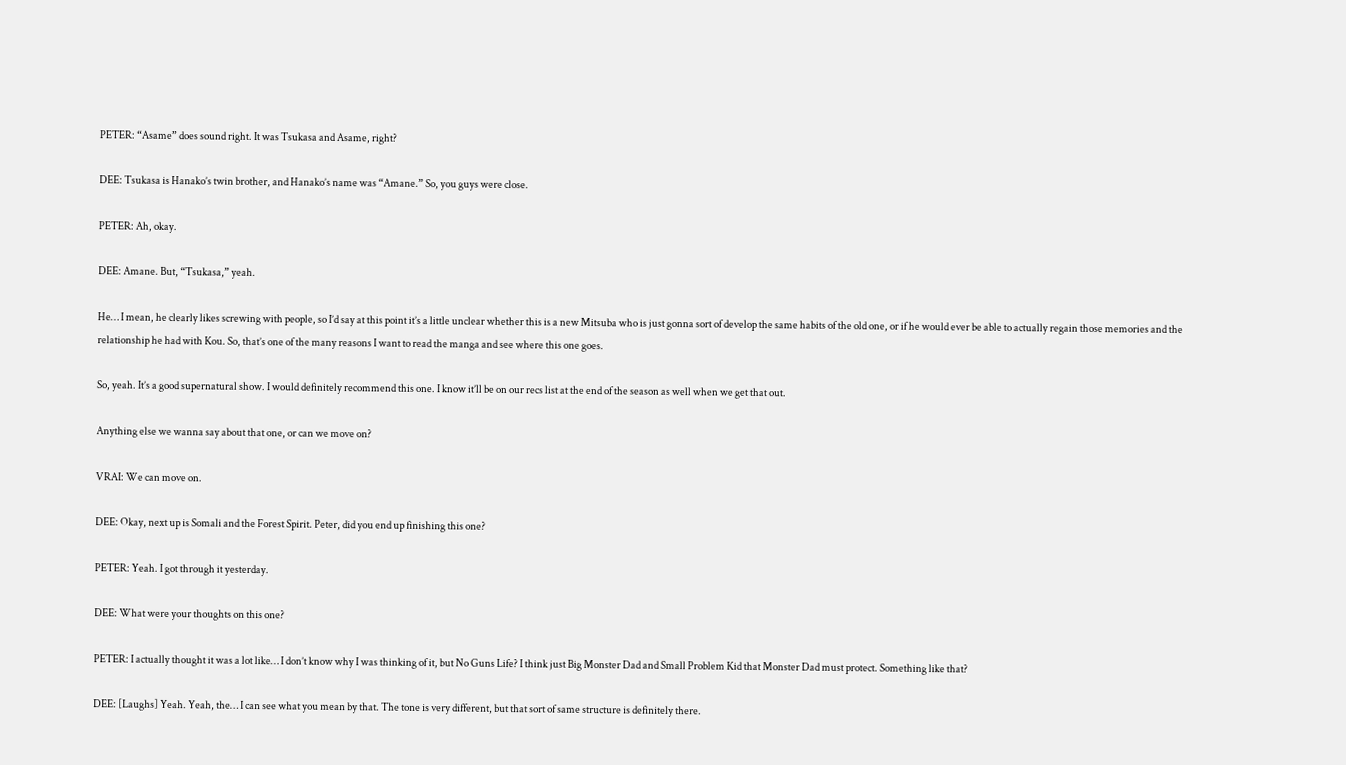PETER: “Asame” does sound right. It was Tsukasa and Asame, right?

DEE: Tsukasa is Hanako’s twin brother, and Hanako’s name was “Amane.” So, you guys were close.

PETER: Ah, okay.

DEE: Amane. But, “Tsukasa,” yeah.

He… I mean, he clearly likes screwing with people, so I’d say at this point it’s a little unclear whether this is a new Mitsuba who is just gonna sort of develop the same habits of the old one, or if he would ever be able to actually regain those memories and the relationship he had with Kou. So, that’s one of the many reasons I want to read the manga and see where this one goes.

So, yeah. It’s a good supernatural show. I would definitely recommend this one. I know it’ll be on our recs list at the end of the season as well when we get that out.

Anything else we wanna say about that one, or can we move on?

VRAI: We can move on.

DEE: Okay, next up is Somali and the Forest Spirit. Peter, did you end up finishing this one?

PETER: Yeah. I got through it yesterday.

DEE: What were your thoughts on this one?

PETER: I actually thought it was a lot like… I don’t know why I was thinking of it, but No Guns Life? I think just Big Monster Dad and Small Problem Kid that Monster Dad must protect. Something like that?

DEE: [Laughs] Yeah. Yeah, the… I can see what you mean by that. The tone is very different, but that sort of same structure is definitely there.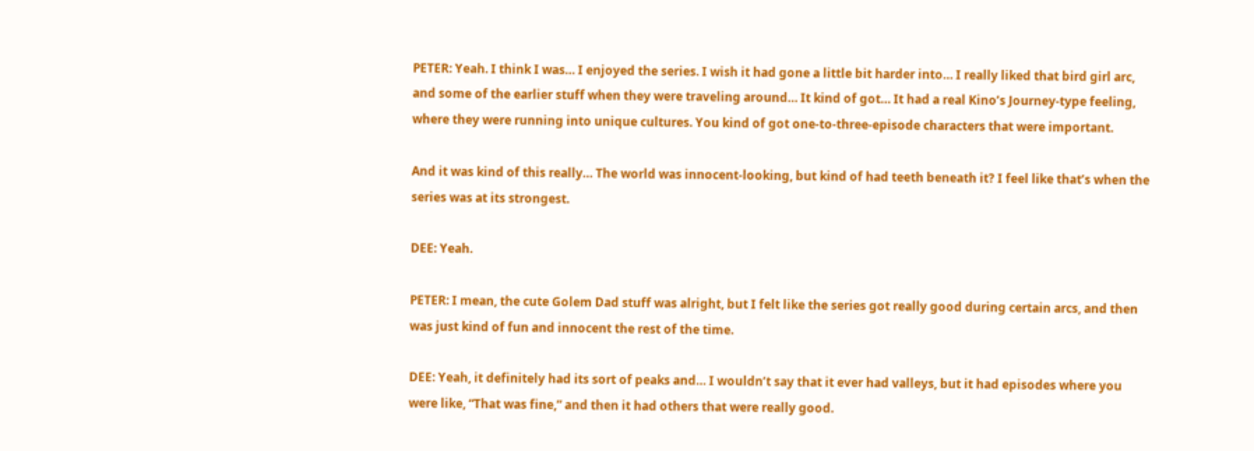PETER: Yeah. I think I was… I enjoyed the series. I wish it had gone a little bit harder into… I really liked that bird girl arc, and some of the earlier stuff when they were traveling around… It kind of got… It had a real Kino’s Journey-type feeling, where they were running into unique cultures. You kind of got one-to-three-episode characters that were important.

And it was kind of this really… The world was innocent-looking, but kind of had teeth beneath it? I feel like that’s when the series was at its strongest.

DEE: Yeah.

PETER: I mean, the cute Golem Dad stuff was alright, but I felt like the series got really good during certain arcs, and then was just kind of fun and innocent the rest of the time.

DEE: Yeah, it definitely had its sort of peaks and… I wouldn’t say that it ever had valleys, but it had episodes where you were like, “That was fine,” and then it had others that were really good.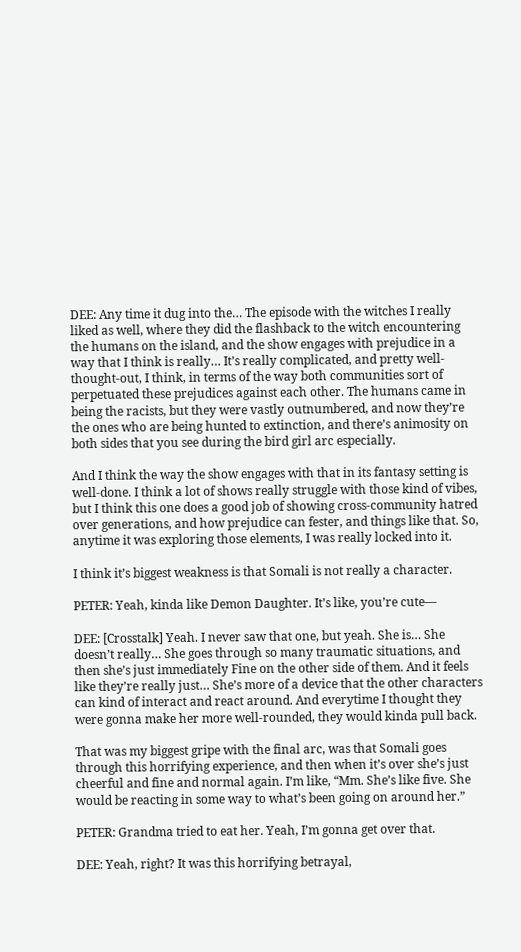DEE: Any time it dug into the… The episode with the witches I really liked as well, where they did the flashback to the witch encountering the humans on the island, and the show engages with prejudice in a way that I think is really… It’s really complicated, and pretty well-thought-out, I think, in terms of the way both communities sort of perpetuated these prejudices against each other. The humans came in being the racists, but they were vastly outnumbered, and now they’re the ones who are being hunted to extinction, and there’s animosity on both sides that you see during the bird girl arc especially.

And I think the way the show engages with that in its fantasy setting is well-done. I think a lot of shows really struggle with those kind of vibes, but I think this one does a good job of showing cross-community hatred over generations, and how prejudice can fester, and things like that. So, anytime it was exploring those elements, I was really locked into it.

I think it’s biggest weakness is that Somali is not really a character.

PETER: Yeah, kinda like Demon Daughter. It’s like, you’re cute—

DEE: [Crosstalk] Yeah. I never saw that one, but yeah. She is… She doesn’t really… She goes through so many traumatic situations, and then she’s just immediately Fine on the other side of them. And it feels like they’re really just… She’s more of a device that the other characters can kind of interact and react around. And everytime I thought they were gonna make her more well-rounded, they would kinda pull back.

That was my biggest gripe with the final arc, was that Somali goes through this horrifying experience, and then when it’s over she’s just cheerful and fine and normal again. I’m like, “Mm. She’s like five. She would be reacting in some way to what’s been going on around her.”

PETER: Grandma tried to eat her. Yeah, I’m gonna get over that.

DEE: Yeah, right? It was this horrifying betrayal,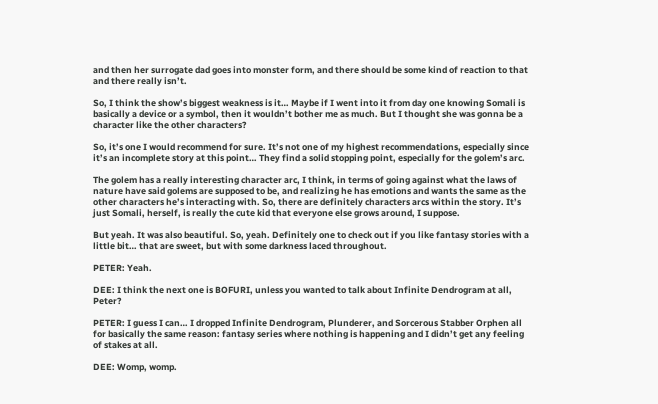and then her surrogate dad goes into monster form, and there should be some kind of reaction to that and there really isn’t.

So, I think the show’s biggest weakness is it… Maybe if I went into it from day one knowing Somali is basically a device or a symbol, then it wouldn’t bother me as much. But I thought she was gonna be a character like the other characters?

So, it’s one I would recommend for sure. It’s not one of my highest recommendations, especially since it’s an incomplete story at this point… They find a solid stopping point, especially for the golem’s arc.

The golem has a really interesting character arc, I think, in terms of going against what the laws of nature have said golems are supposed to be, and realizing he has emotions and wants the same as the other characters he’s interacting with. So, there are definitely characters arcs within the story. It’s just Somali, herself, is really the cute kid that everyone else grows around, I suppose.

But yeah. It was also beautiful. So, yeah. Definitely one to check out if you like fantasy stories with a little bit… that are sweet, but with some darkness laced throughout.

PETER: Yeah.

DEE: I think the next one is BOFURI, unless you wanted to talk about Infinite Dendrogram at all, Peter?

PETER: I guess I can… I dropped Infinite Dendrogram, Plunderer, and Sorcerous Stabber Orphen all for basically the same reason: fantasy series where nothing is happening and I didn’t get any feeling of stakes at all.

DEE: Womp, womp.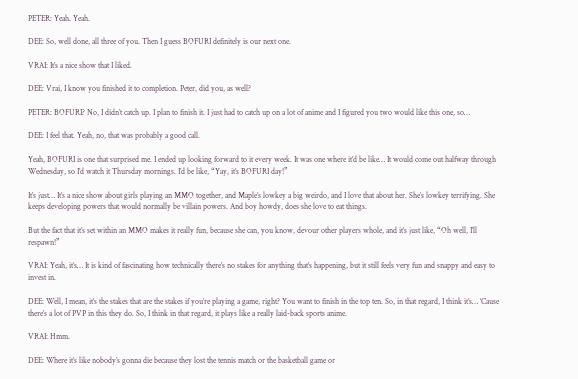PETER: Yeah. Yeah.

DEE: So, well done, all three of you. Then I guess BOFURI definitely is our next one.

VRAI: It’s a nice show that I liked.

DEE: Vrai, I know you finished it to completion. Peter, did you, as well?

PETER: BOFURI? No, I didn’t catch up. I plan to finish it. I just had to catch up on a lot of anime and I figured you two would like this one, so…

DEE: I feel that. Yeah, no, that was probably a good call.

Yeah, BOFURI is one that surprised me. I ended up looking forward to it every week. It was one where it’d be like… It would come out halfway through Wednesday, so I’d watch it Thursday mornings. I’d be like, “Yay, it’s BOFURI day!”

It’s just… It’s a nice show about girls playing an MMO together, and Maple’s lowkey a big weirdo, and I love that about her. She’s lowkey terrifying. She keeps developing powers that would normally be villain powers. And boy howdy, does she love to eat things.

But the fact that it’s set within an MMO makes it really fun, because she can, you know, devour other players whole, and it’s just like, “Oh well, I’ll respawn!”

VRAI: Yeah, it’s… It is kind of fascinating how technically there’s no stakes for anything that’s happening, but it still feels very fun and snappy and easy to invest in.

DEE: Well, I mean, it’s the stakes that are the stakes if you’re playing a game, right? You want to finish in the top ten. So, in that regard, I think it’s… ‘Cause there’s a lot of PVP in this they do. So, I think in that regard, it plays like a really laid-back sports anime.

VRAI: Hmm.

DEE: Where it’s like nobody’s gonna die because they lost the tennis match or the basketball game or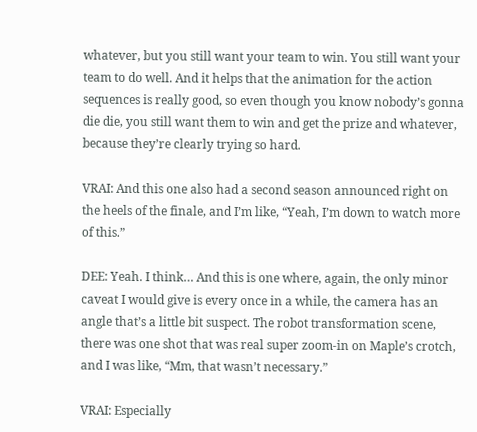whatever, but you still want your team to win. You still want your team to do well. And it helps that the animation for the action sequences is really good, so even though you know nobody’s gonna die die, you still want them to win and get the prize and whatever, because they’re clearly trying so hard.

VRAI: And this one also had a second season announced right on the heels of the finale, and I’m like, “Yeah, I’m down to watch more of this.”

DEE: Yeah. I think… And this is one where, again, the only minor caveat I would give is every once in a while, the camera has an angle that’s a little bit suspect. The robot transformation scene, there was one shot that was real super zoom-in on Maple’s crotch, and I was like, “Mm, that wasn’t necessary.”

VRAI: Especially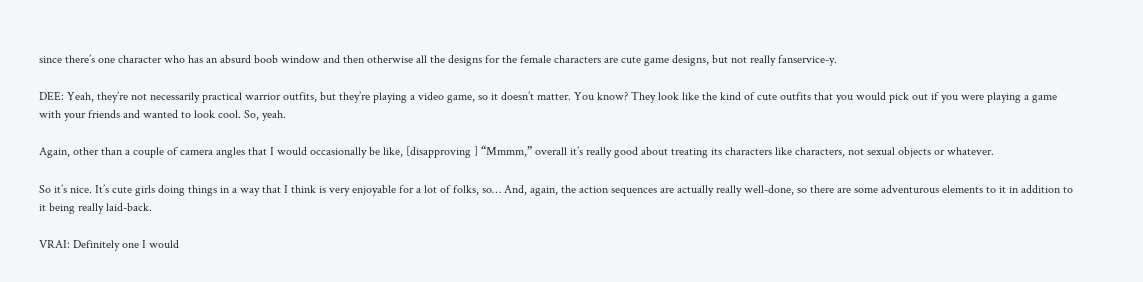since there’s one character who has an absurd boob window and then otherwise all the designs for the female characters are cute game designs, but not really fanservice-y.

DEE: Yeah, they’re not necessarily practical warrior outfits, but they’re playing a video game, so it doesn’t matter. You know? They look like the kind of cute outfits that you would pick out if you were playing a game with your friends and wanted to look cool. So, yeah.

Again, other than a couple of camera angles that I would occasionally be like, [disapproving ] “Mmmm,” overall it’s really good about treating its characters like characters, not sexual objects or whatever.

So it’s nice. It’s cute girls doing things in a way that I think is very enjoyable for a lot of folks, so… And, again, the action sequences are actually really well-done, so there are some adventurous elements to it in addition to it being really laid-back.

VRAI: Definitely one I would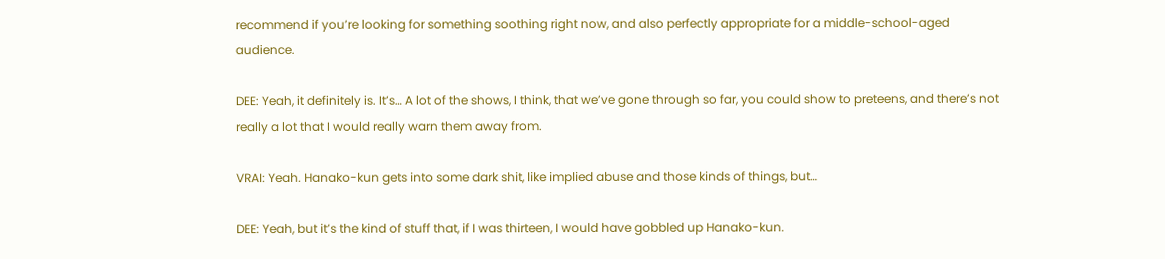recommend if you’re looking for something soothing right now, and also perfectly appropriate for a middle-school-aged audience.

DEE: Yeah, it definitely is. It’s… A lot of the shows, I think, that we’ve gone through so far, you could show to preteens, and there’s not really a lot that I would really warn them away from.

VRAI: Yeah. Hanako-kun gets into some dark shit, like implied abuse and those kinds of things, but…

DEE: Yeah, but it’s the kind of stuff that, if I was thirteen, I would have gobbled up Hanako-kun.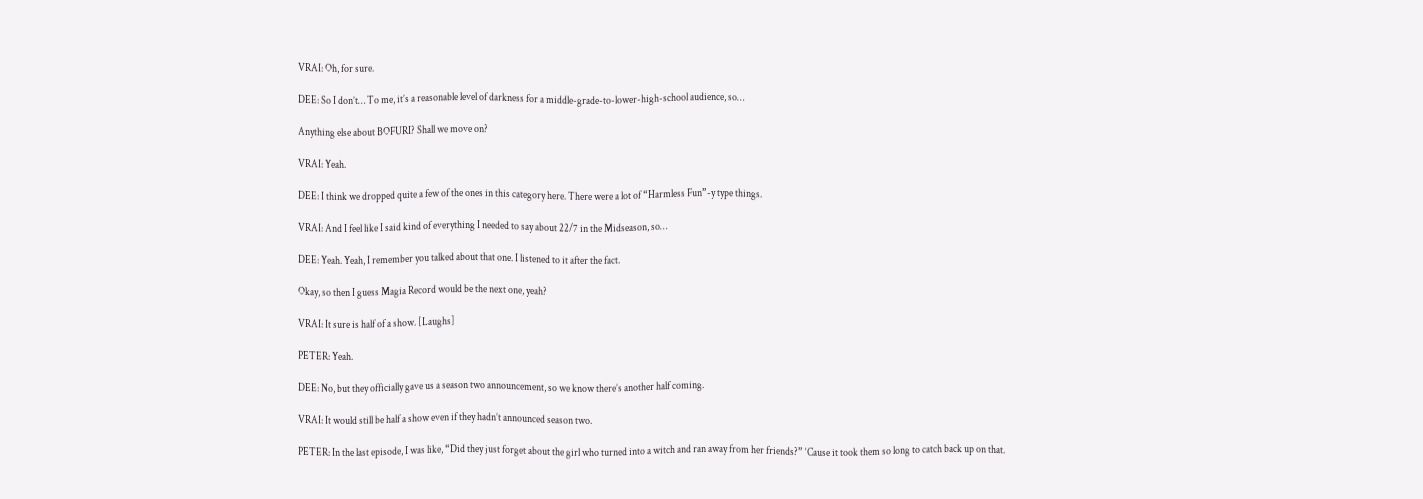VRAI: Oh, for sure.

DEE: So I don’t… To me, it’s a reasonable level of darkness for a middle-grade-to-lower-high-school audience, so…

Anything else about BOFURI? Shall we move on?

VRAI: Yeah.

DEE: I think we dropped quite a few of the ones in this category here. There were a lot of “Harmless Fun”-y type things.

VRAI: And I feel like I said kind of everything I needed to say about 22/7 in the Midseason, so…

DEE: Yeah. Yeah, I remember you talked about that one. I listened to it after the fact.

Okay, so then I guess Magia Record would be the next one, yeah?

VRAI: It sure is half of a show. [Laughs]

PETER: Yeah.

DEE: No, but they officially gave us a season two announcement, so we know there’s another half coming.

VRAI: It would still be half a show even if they hadn’t announced season two.

PETER: In the last episode, I was like, “Did they just forget about the girl who turned into a witch and ran away from her friends?” ‘Cause it took them so long to catch back up on that.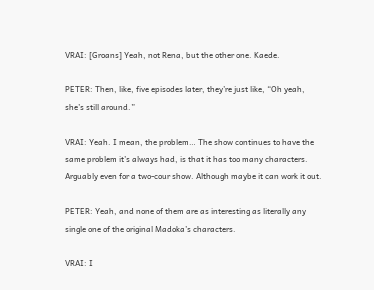VRAI: [Groans] Yeah, not Rena, but the other one. Kaede.

PETER: Then, like, five episodes later, they’re just like, “Oh yeah, she’s still around.”

VRAI: Yeah. I mean, the problem… The show continues to have the same problem it’s always had, is that it has too many characters. Arguably even for a two-cour show. Although maybe it can work it out.

PETER: Yeah, and none of them are as interesting as literally any single one of the original Madoka’s characters.

VRAI: I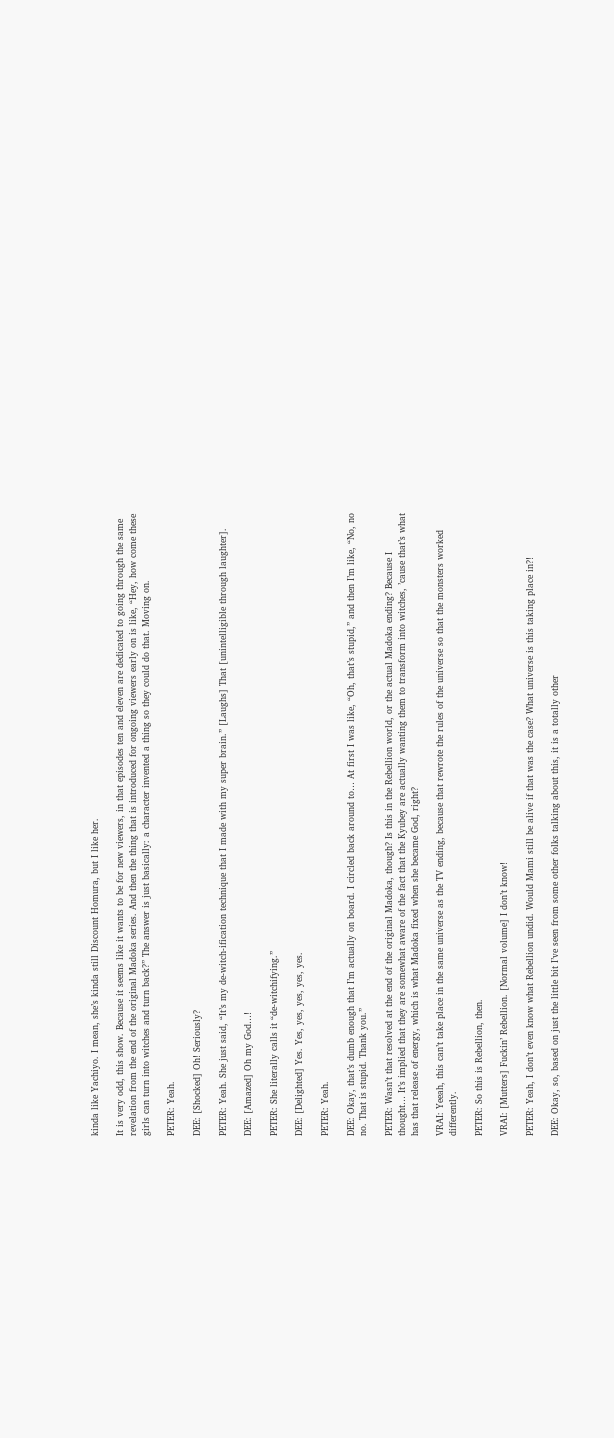kinda like Yachiyo. I mean, she’s kinda still Discount Homura, but I like her.

It is very odd, this show. Because it seems like it wants to be for new viewers, in that episodes ten and eleven are dedicated to going through the same revelation from the end of the original Madoka series. And then the thing that is introduced for ongoing viewers early on is like, “Hey, how come these girls can turn into witches and turn back?” The answer is just basically: a character invented a thing so they could do that. Moving on.

PETER: Yeah.

DEE: [Shocked] Oh! Seriously?

PETER: Yeah. She just said, “It’s my de-witch-ification technique that I made with my super brain.” [Laughs] That [unintelligible through laughter].

DEE: [Amazed] Oh my God…!

PETER: She literally calls it “de-witchifying.”

DEE: [Delighted] Yes. Yes, yes, yes, yes, yes.

PETER: Yeah.

DEE: Okay, that’s dumb enough that I’m actually on board. I circled back around to… At first I was like, “Oh, that’s stupid,” and then I’m like, “No, no no. That is stupid. Thank you.”

PETER: Wasn’t that resolved at the end of the original Madoka, though? Is this in the Rebellion world, or the actual Madoka ending? Because I thought… It’s implied that they are somewhat aware of the fact that the Kyubey are actually wanting them to transform into witches, ’cause that’s what has that release of energy, which is what Madoka fixed when she became God, right?

VRAI: Yeeah, this can’t take place in the same universe as the TV ending, because that rewrote the rules of the universe so that the monsters worked differently.

PETER: So this is Rebellion, then.

VRAI: [Mutters] Fuckin’ Rebellion. [Normal volume] I don’t know!

PETER: Yeah, I don’t even know what Rebellion undid. Would Mami still be alive if that was the case? What universe is this taking place in?!

DEE: Okay, so, based on just the little bit I’ve seen from some other folks talking about this, it is a totally other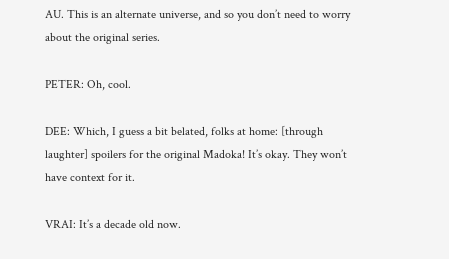AU. This is an alternate universe, and so you don’t need to worry about the original series.

PETER: Oh, cool.

DEE: Which, I guess a bit belated, folks at home: [through laughter] spoilers for the original Madoka! It’s okay. They won’t have context for it.

VRAI: It’s a decade old now.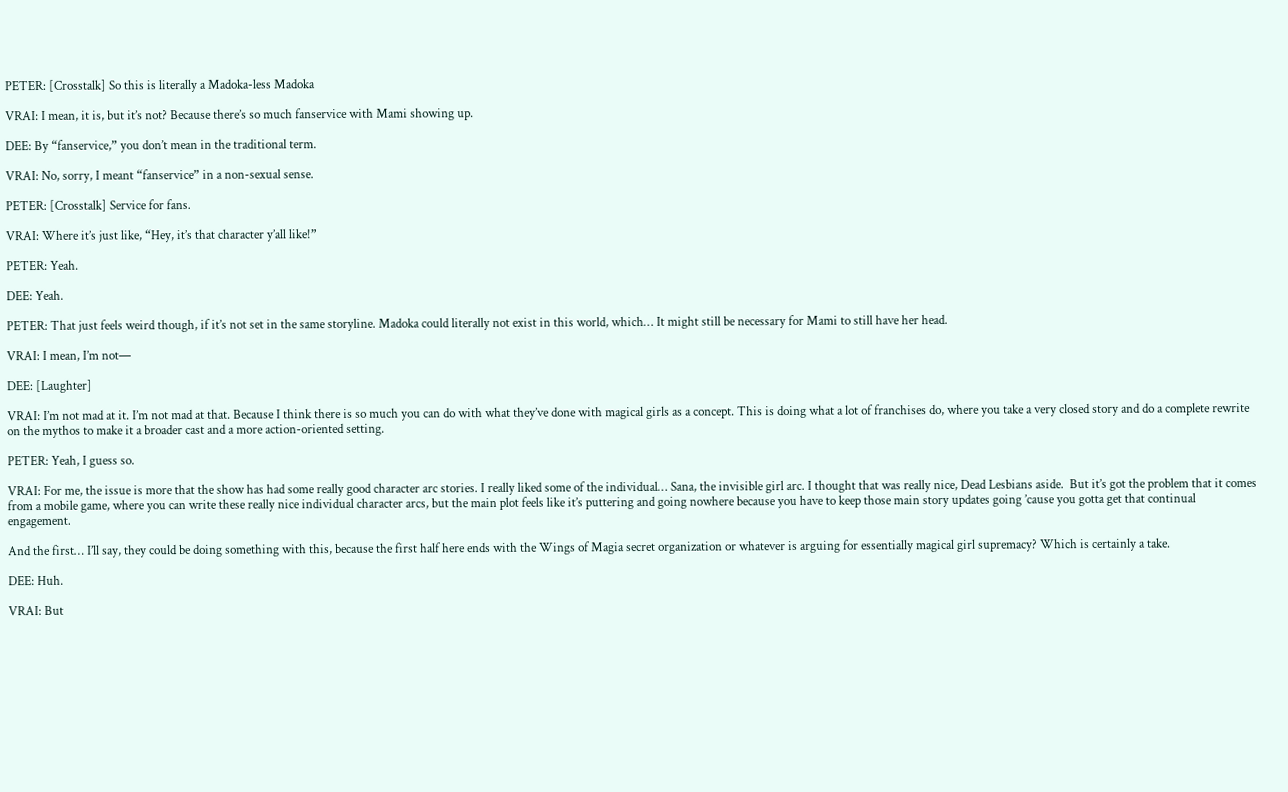PETER: [Crosstalk] So this is literally a Madoka-less Madoka

VRAI: I mean, it is, but it’s not? Because there’s so much fanservice with Mami showing up.

DEE: By “fanservice,” you don’t mean in the traditional term.

VRAI: No, sorry, I meant “fanservice” in a non-sexual sense.

PETER: [Crosstalk] Service for fans.

VRAI: Where it’s just like, “Hey, it’s that character y’all like!”

PETER: Yeah.

DEE: Yeah.

PETER: That just feels weird though, if it’s not set in the same storyline. Madoka could literally not exist in this world, which… It might still be necessary for Mami to still have her head.

VRAI: I mean, I’m not—

DEE: [Laughter]

VRAI: I’m not mad at it. I’m not mad at that. Because I think there is so much you can do with what they’ve done with magical girls as a concept. This is doing what a lot of franchises do, where you take a very closed story and do a complete rewrite on the mythos to make it a broader cast and a more action-oriented setting.

PETER: Yeah, I guess so.

VRAI: For me, the issue is more that the show has had some really good character arc stories. I really liked some of the individual… Sana, the invisible girl arc. I thought that was really nice, Dead Lesbians aside.  But it’s got the problem that it comes from a mobile game, where you can write these really nice individual character arcs, but the main plot feels like it’s puttering and going nowhere because you have to keep those main story updates going ’cause you gotta get that continual engagement.

And the first… I’ll say, they could be doing something with this, because the first half here ends with the Wings of Magia secret organization or whatever is arguing for essentially magical girl supremacy? Which is certainly a take.

DEE: Huh.

VRAI: But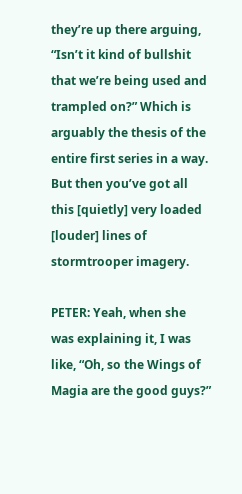they’re up there arguing, “Isn’t it kind of bullshit that we’re being used and trampled on?” Which is arguably the thesis of the entire first series in a way. But then you’ve got all this [quietly] very loaded [louder] lines of stormtrooper imagery.

PETER: Yeah, when she was explaining it, I was like, “Oh, so the Wings of Magia are the good guys?”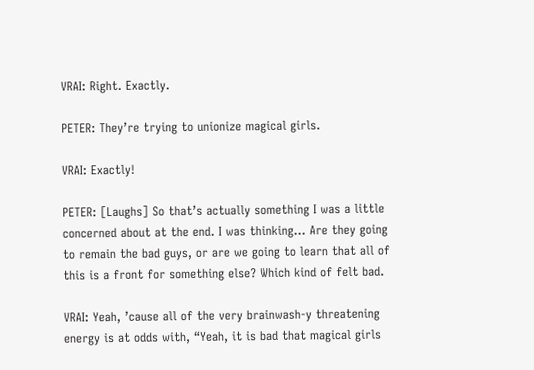VRAI: Right. Exactly.

PETER: They’re trying to unionize magical girls.

VRAI: Exactly!

PETER: [Laughs] So that’s actually something I was a little concerned about at the end. I was thinking… Are they going to remain the bad guys, or are we going to learn that all of this is a front for something else? Which kind of felt bad.

VRAI: Yeah, ’cause all of the very brainwash-y threatening energy is at odds with, “Yeah, it is bad that magical girls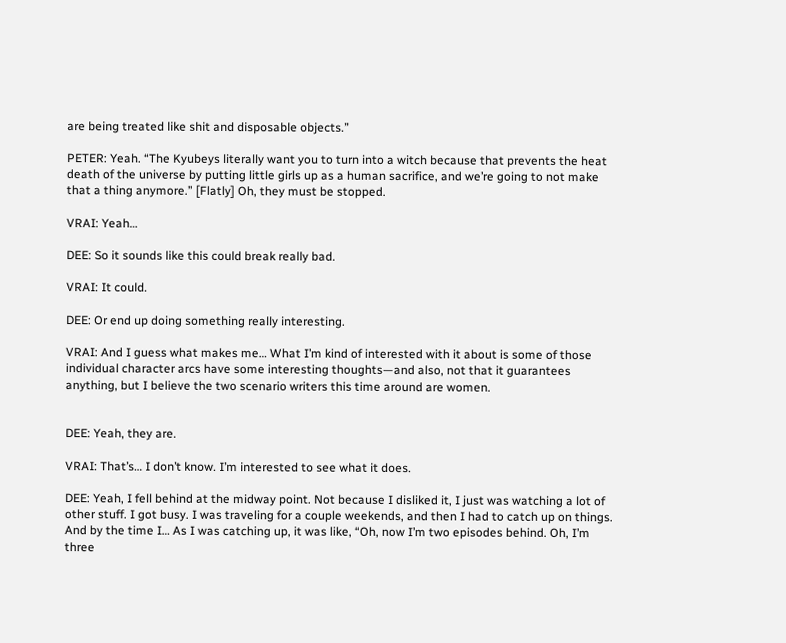are being treated like shit and disposable objects.”

PETER: Yeah. “The Kyubeys literally want you to turn into a witch because that prevents the heat death of the universe by putting little girls up as a human sacrifice, and we’re going to not make that a thing anymore.” [Flatly] Oh, they must be stopped.

VRAI: Yeah…

DEE: So it sounds like this could break really bad.

VRAI: It could.

DEE: Or end up doing something really interesting.

VRAI: And I guess what makes me… What I’m kind of interested with it about is some of those individual character arcs have some interesting thoughts—and also, not that it guarantees anything, but I believe the two scenario writers this time around are women.


DEE: Yeah, they are.

VRAI: That’s… I don’t know. I’m interested to see what it does.

DEE: Yeah, I fell behind at the midway point. Not because I disliked it, I just was watching a lot of other stuff. I got busy. I was traveling for a couple weekends, and then I had to catch up on things. And by the time I… As I was catching up, it was like, “Oh, now I’m two episodes behind. Oh, I’m three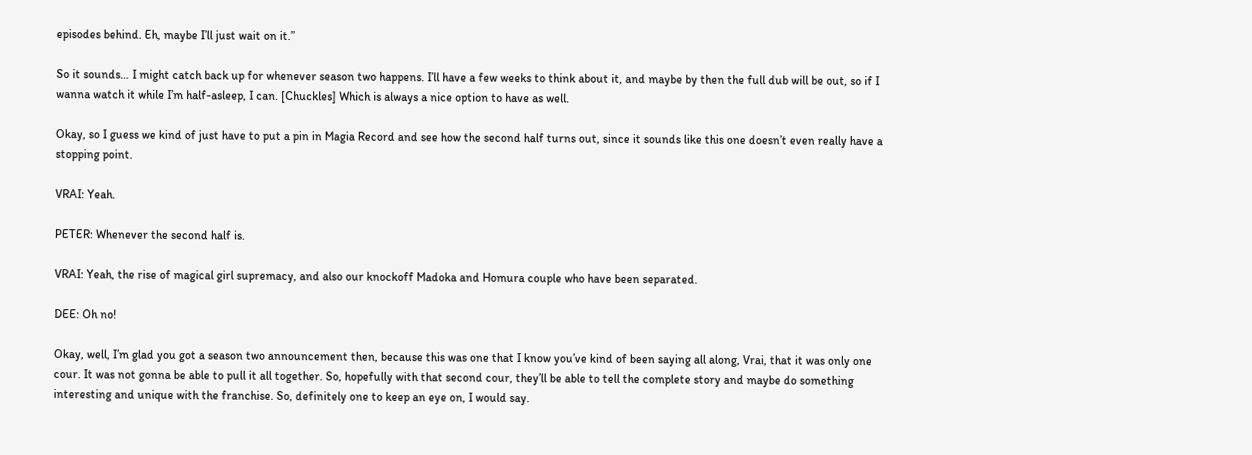episodes behind. Eh, maybe I’ll just wait on it.”

So it sounds… I might catch back up for whenever season two happens. I’ll have a few weeks to think about it, and maybe by then the full dub will be out, so if I wanna watch it while I’m half-asleep, I can. [Chuckles] Which is always a nice option to have as well.

Okay, so I guess we kind of just have to put a pin in Magia Record and see how the second half turns out, since it sounds like this one doesn’t even really have a stopping point.

VRAI: Yeah.

PETER: Whenever the second half is.

VRAI: Yeah, the rise of magical girl supremacy, and also our knockoff Madoka and Homura couple who have been separated.

DEE: Oh no!

Okay, well, I’m glad you got a season two announcement then, because this was one that I know you’ve kind of been saying all along, Vrai, that it was only one cour. It was not gonna be able to pull it all together. So, hopefully with that second cour, they’ll be able to tell the complete story and maybe do something interesting and unique with the franchise. So, definitely one to keep an eye on, I would say.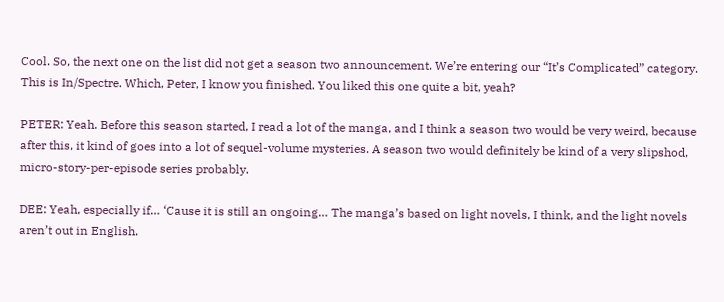Cool. So, the next one on the list did not get a season two announcement. We’re entering our “It’s Complicated” category. This is In/Spectre. Which, Peter, I know you finished. You liked this one quite a bit, yeah?

PETER: Yeah. Before this season started, I read a lot of the manga, and I think a season two would be very weird, because after this, it kind of goes into a lot of sequel-volume mysteries. A season two would definitely be kind of a very slipshod, micro-story-per-episode series probably.

DEE: Yeah, especially if… ‘Cause it is still an ongoing… The manga’s based on light novels, I think, and the light novels aren’t out in English.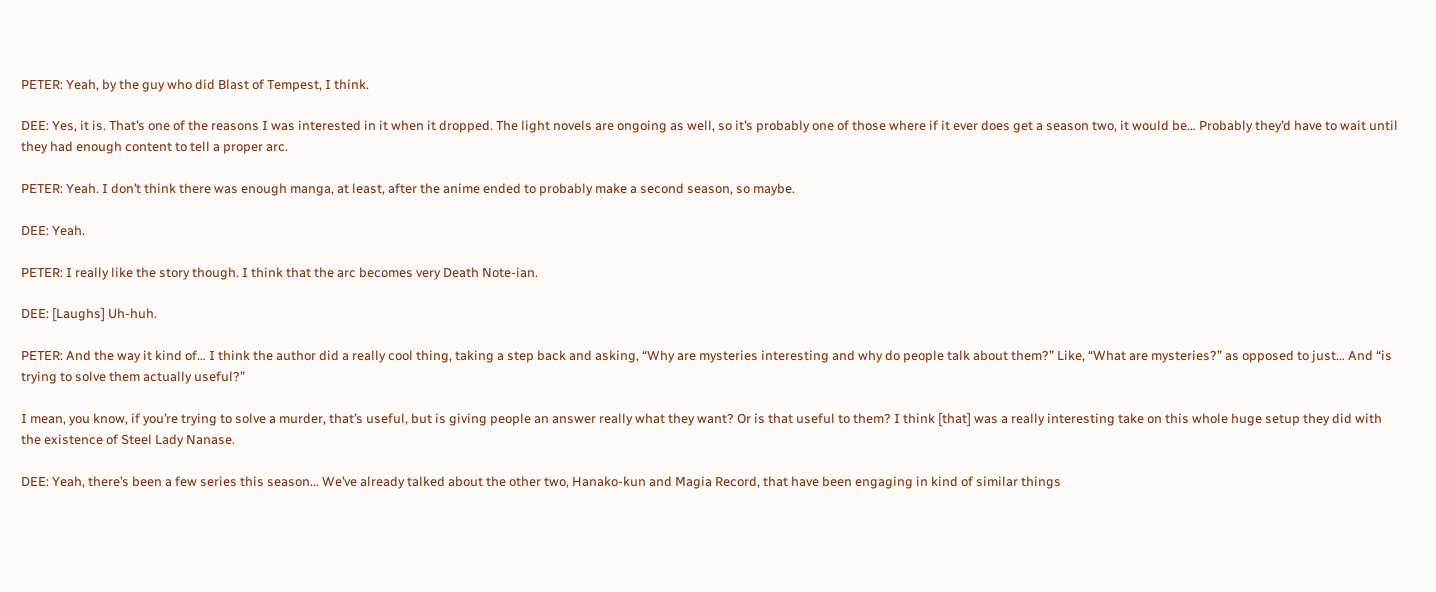PETER: Yeah, by the guy who did Blast of Tempest, I think.

DEE: Yes, it is. That’s one of the reasons I was interested in it when it dropped. The light novels are ongoing as well, so it’s probably one of those where if it ever does get a season two, it would be… Probably they’d have to wait until they had enough content to tell a proper arc.

PETER: Yeah. I don’t think there was enough manga, at least, after the anime ended to probably make a second season, so maybe.

DEE: Yeah.

PETER: I really like the story though. I think that the arc becomes very Death Note-ian.

DEE: [Laughs] Uh-huh.

PETER: And the way it kind of… I think the author did a really cool thing, taking a step back and asking, “Why are mysteries interesting and why do people talk about them?” Like, “What are mysteries?” as opposed to just… And “is trying to solve them actually useful?”

I mean, you know, if you’re trying to solve a murder, that’s useful, but is giving people an answer really what they want? Or is that useful to them? I think [that] was a really interesting take on this whole huge setup they did with the existence of Steel Lady Nanase.

DEE: Yeah, there’s been a few series this season… We’ve already talked about the other two, Hanako-kun and Magia Record, that have been engaging in kind of similar things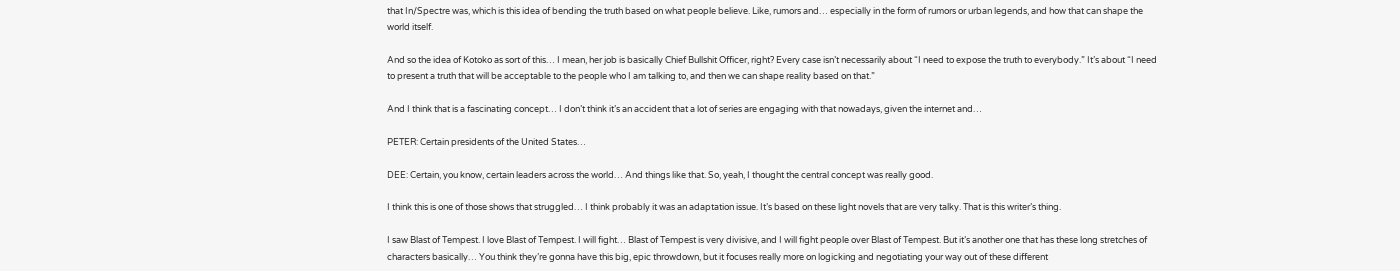that In/Spectre was, which is this idea of bending the truth based on what people believe. Like, rumors and… especially in the form of rumors or urban legends, and how that can shape the world itself.

And so the idea of Kotoko as sort of this… I mean, her job is basically Chief Bullshit Officer, right? Every case isn’t necessarily about “I need to expose the truth to everybody.” It’s about “I need to present a truth that will be acceptable to the people who I am talking to, and then we can shape reality based on that.”

And I think that is a fascinating concept… I don’t think it’s an accident that a lot of series are engaging with that nowadays, given the internet and…

PETER: Certain presidents of the United States…

DEE: Certain, you know, certain leaders across the world… And things like that. So, yeah, I thought the central concept was really good.

I think this is one of those shows that struggled… I think probably it was an adaptation issue. It’s based on these light novels that are very talky. That is this writer’s thing.

I saw Blast of Tempest. I love Blast of Tempest. I will fight… Blast of Tempest is very divisive, and I will fight people over Blast of Tempest. But it’s another one that has these long stretches of characters basically… You think they’re gonna have this big, epic throwdown, but it focuses really more on logicking and negotiating your way out of these different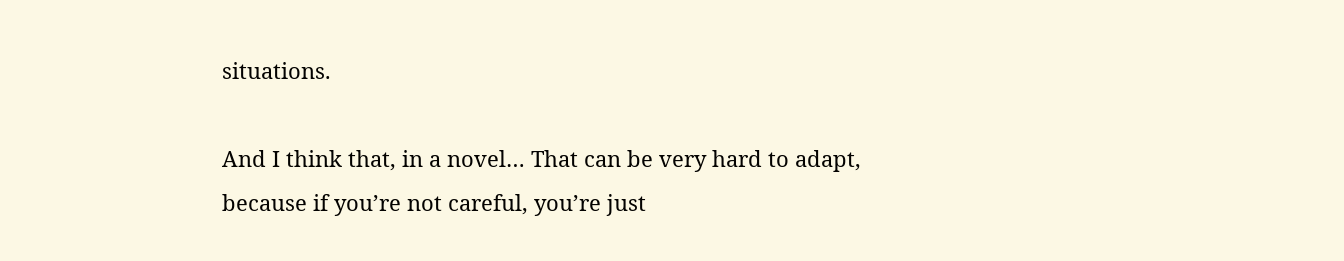situations.

And I think that, in a novel… That can be very hard to adapt, because if you’re not careful, you’re just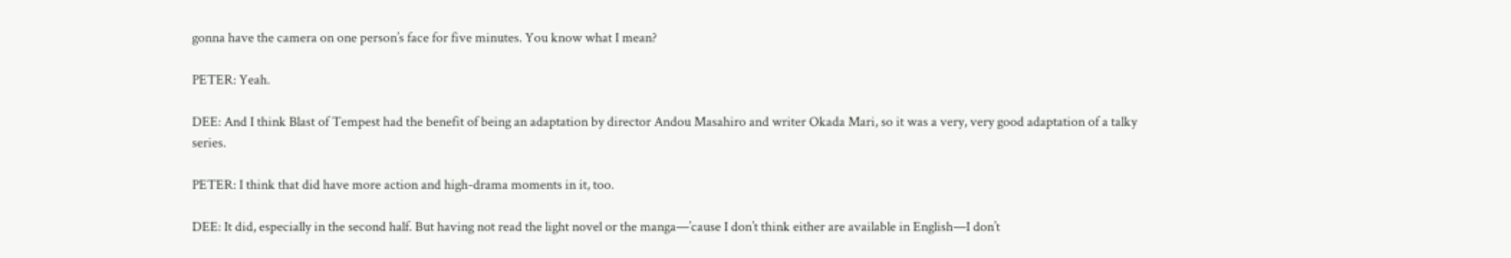gonna have the camera on one person’s face for five minutes. You know what I mean?

PETER: Yeah.

DEE: And I think Blast of Tempest had the benefit of being an adaptation by director Andou Masahiro and writer Okada Mari, so it was a very, very good adaptation of a talky series.

PETER: I think that did have more action and high-drama moments in it, too.

DEE: It did, especially in the second half. But having not read the light novel or the manga—’cause I don’t think either are available in English—I don’t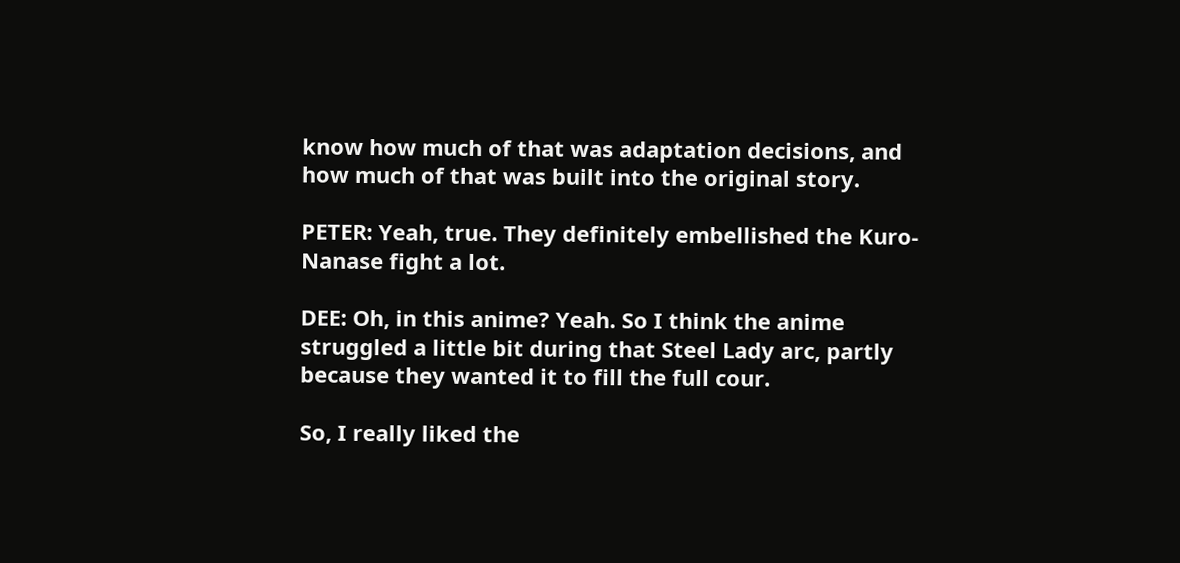know how much of that was adaptation decisions, and how much of that was built into the original story.

PETER: Yeah, true. They definitely embellished the Kuro-Nanase fight a lot.

DEE: Oh, in this anime? Yeah. So I think the anime struggled a little bit during that Steel Lady arc, partly because they wanted it to fill the full cour.

So, I really liked the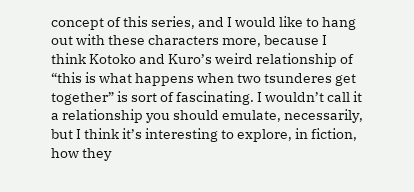concept of this series, and I would like to hang out with these characters more, because I think Kotoko and Kuro’s weird relationship of “this is what happens when two tsunderes get together” is sort of fascinating. I wouldn’t call it a relationship you should emulate, necessarily, but I think it’s interesting to explore, in fiction, how they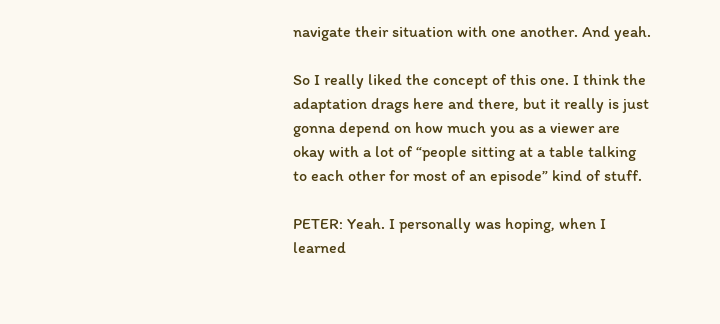navigate their situation with one another. And yeah.

So I really liked the concept of this one. I think the adaptation drags here and there, but it really is just gonna depend on how much you as a viewer are okay with a lot of “people sitting at a table talking to each other for most of an episode” kind of stuff.

PETER: Yeah. I personally was hoping, when I learned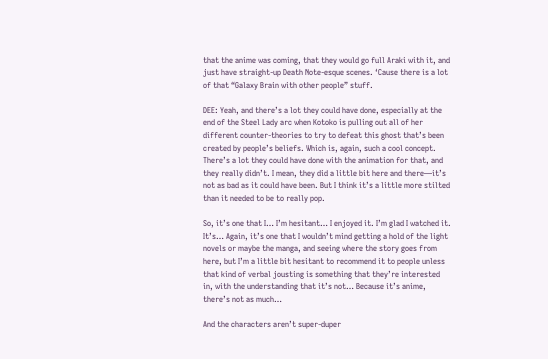that the anime was coming, that they would go full Araki with it, and just have straight-up Death Note-esque scenes. ‘Cause there is a lot of that “Galaxy Brain with other people” stuff.

DEE: Yeah, and there’s a lot they could have done, especially at the end of the Steel Lady arc when Kotoko is pulling out all of her different counter-theories to try to defeat this ghost that’s been created by people’s beliefs. Which is, again, such a cool concept. There’s a lot they could have done with the animation for that, and they really didn’t. I mean, they did a little bit here and there—it’s not as bad as it could have been. But I think it’s a little more stilted than it needed to be to really pop.

So, it’s one that I… I’m hesitant… I enjoyed it. I’m glad I watched it. It’s… Again, it’s one that I wouldn’t mind getting a hold of the light novels or maybe the manga, and seeing where the story goes from here, but I’m a little bit hesitant to recommend it to people unless that kind of verbal jousting is something that they’re interested in, with the understanding that it’s not… Because it’s anime, there’s not as much…

And the characters aren’t super-duper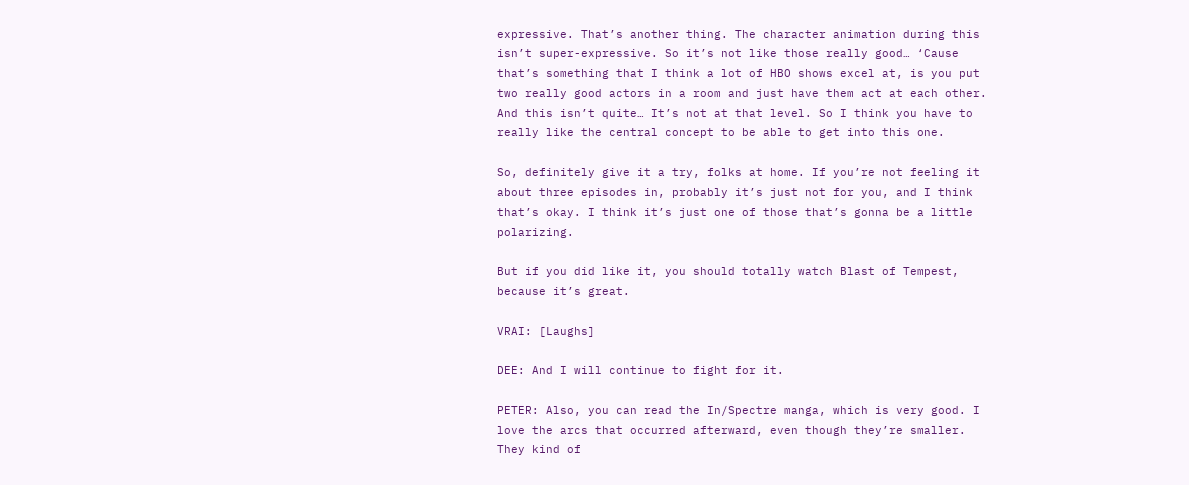expressive. That’s another thing. The character animation during this isn’t super-expressive. So it’s not like those really good… ‘Cause that’s something that I think a lot of HBO shows excel at, is you put two really good actors in a room and just have them act at each other. And this isn’t quite… It’s not at that level. So I think you have to really like the central concept to be able to get into this one.

So, definitely give it a try, folks at home. If you’re not feeling it about three episodes in, probably it’s just not for you, and I think that’s okay. I think it’s just one of those that’s gonna be a little polarizing.

But if you did like it, you should totally watch Blast of Tempest, because it’s great.

VRAI: [Laughs]

DEE: And I will continue to fight for it.

PETER: Also, you can read the In/Spectre manga, which is very good. I love the arcs that occurred afterward, even though they’re smaller. They kind of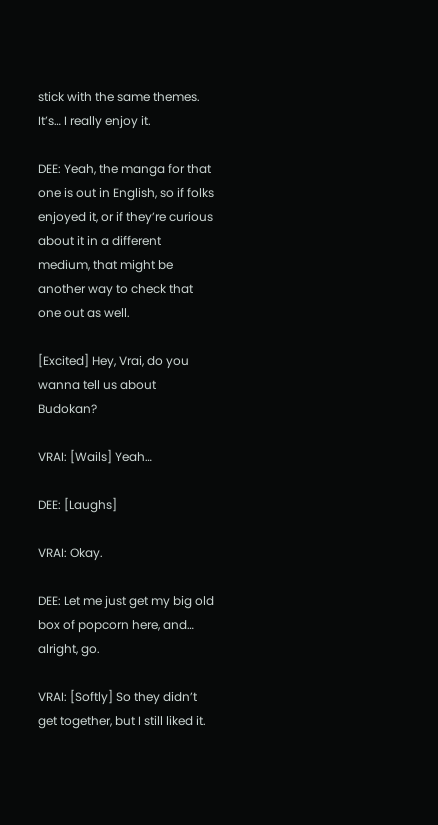stick with the same themes. It’s… I really enjoy it.

DEE: Yeah, the manga for that one is out in English, so if folks enjoyed it, or if they’re curious about it in a different medium, that might be another way to check that one out as well.

[Excited] Hey, Vrai, do you wanna tell us about Budokan?

VRAI: [Wails] Yeah…

DEE: [Laughs]

VRAI: Okay.

DEE: Let me just get my big old box of popcorn here, and… alright, go.

VRAI: [Softly] So they didn’t get together, but I still liked it.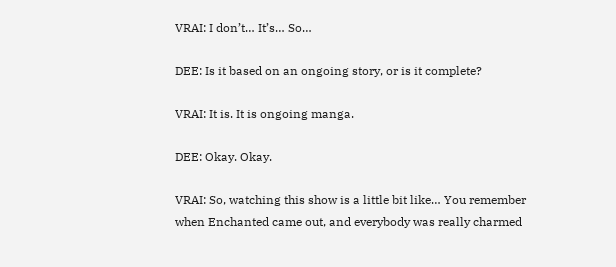VRAI: I don’t… It’s… So…

DEE: Is it based on an ongoing story, or is it complete?

VRAI: It is. It is ongoing manga.

DEE: Okay. Okay.

VRAI: So, watching this show is a little bit like… You remember when Enchanted came out, and everybody was really charmed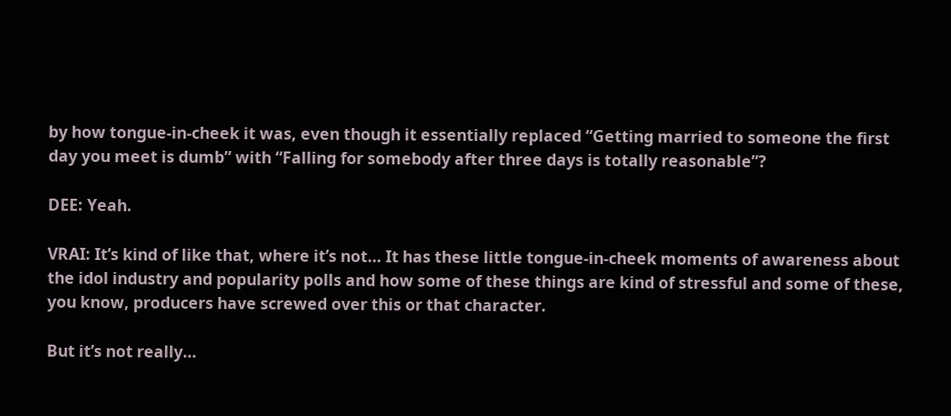by how tongue-in-cheek it was, even though it essentially replaced “Getting married to someone the first day you meet is dumb” with “Falling for somebody after three days is totally reasonable”?

DEE: Yeah.

VRAI: It’s kind of like that, where it’s not… It has these little tongue-in-cheek moments of awareness about the idol industry and popularity polls and how some of these things are kind of stressful and some of these, you know, producers have screwed over this or that character.

But it’s not really…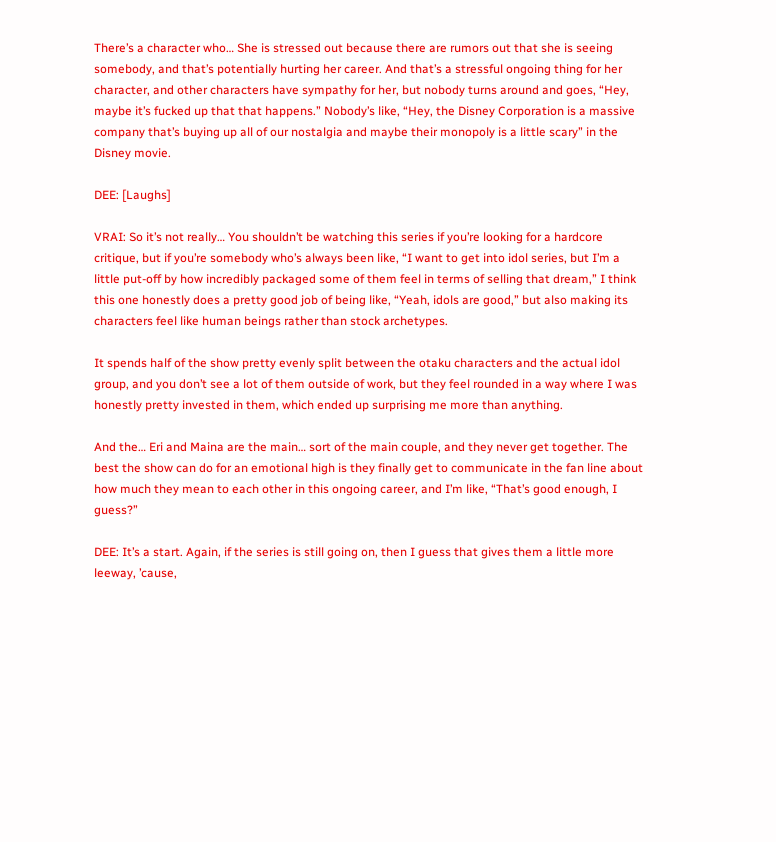There’s a character who… She is stressed out because there are rumors out that she is seeing somebody, and that’s potentially hurting her career. And that’s a stressful ongoing thing for her character, and other characters have sympathy for her, but nobody turns around and goes, “Hey, maybe it’s fucked up that that happens.” Nobody’s like, “Hey, the Disney Corporation is a massive company that’s buying up all of our nostalgia and maybe their monopoly is a little scary” in the Disney movie.

DEE: [Laughs]

VRAI: So it’s not really… You shouldn’t be watching this series if you’re looking for a hardcore critique, but if you’re somebody who’s always been like, “I want to get into idol series, but I’m a little put-off by how incredibly packaged some of them feel in terms of selling that dream,” I think this one honestly does a pretty good job of being like, “Yeah, idols are good,” but also making its characters feel like human beings rather than stock archetypes.

It spends half of the show pretty evenly split between the otaku characters and the actual idol group, and you don’t see a lot of them outside of work, but they feel rounded in a way where I was honestly pretty invested in them, which ended up surprising me more than anything.

And the… Eri and Maina are the main… sort of the main couple, and they never get together. The best the show can do for an emotional high is they finally get to communicate in the fan line about how much they mean to each other in this ongoing career, and I’m like, “That’s good enough, I guess?”

DEE: It’s a start. Again, if the series is still going on, then I guess that gives them a little more leeway, ’cause,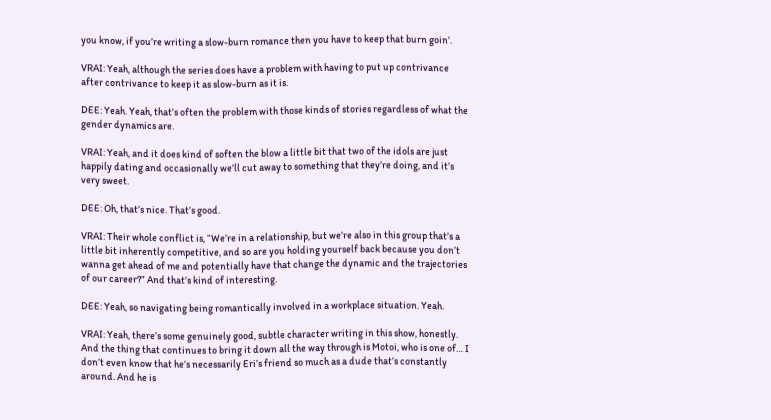you know, if you’re writing a slow-burn romance then you have to keep that burn goin’.

VRAI: Yeah, although the series does have a problem with having to put up contrivance after contrivance to keep it as slow-burn as it is.

DEE: Yeah. Yeah, that’s often the problem with those kinds of stories regardless of what the gender dynamics are.

VRAI: Yeah, and it does kind of soften the blow a little bit that two of the idols are just happily dating and occasionally we’ll cut away to something that they’re doing, and it’s very sweet.

DEE: Oh, that’s nice. That’s good.

VRAI: Their whole conflict is, “We’re in a relationship, but we’re also in this group that’s a little bit inherently competitive, and so are you holding yourself back because you don’t wanna get ahead of me and potentially have that change the dynamic and the trajectories of our career?” And that’s kind of interesting.

DEE: Yeah, so navigating being romantically involved in a workplace situation. Yeah.

VRAI: Yeah, there’s some genuinely good, subtle character writing in this show, honestly. And the thing that continues to bring it down all the way through is Motoi, who is one of… I don’t even know that he’s necessarily Eri’s friend so much as a dude that’s constantly around. And he is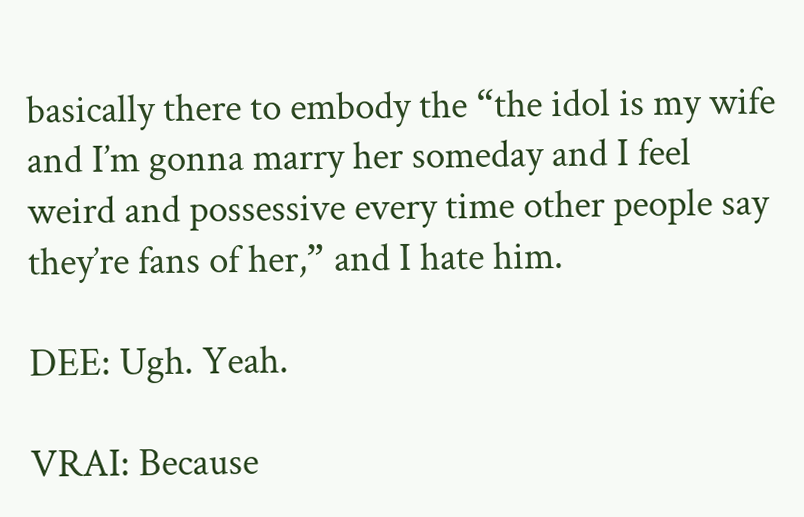basically there to embody the “the idol is my wife and I’m gonna marry her someday and I feel weird and possessive every time other people say they’re fans of her,” and I hate him.

DEE: Ugh. Yeah.

VRAI: Because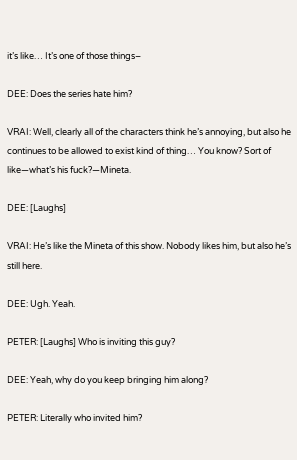it’s like… It’s one of those things–

DEE: Does the series hate him?

VRAI: Well, clearly all of the characters think he’s annoying, but also he continues to be allowed to exist kind of thing… You know? Sort of like—what’s his fuck?—Mineta.

DEE: [Laughs]

VRAI: He’s like the Mineta of this show. Nobody likes him, but also he’s still here.

DEE: Ugh. Yeah.

PETER: [Laughs] Who is inviting this guy?

DEE: Yeah, why do you keep bringing him along?

PETER: Literally who invited him?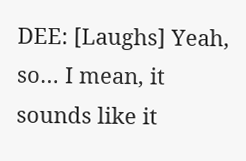DEE: [Laughs] Yeah, so… I mean, it sounds like it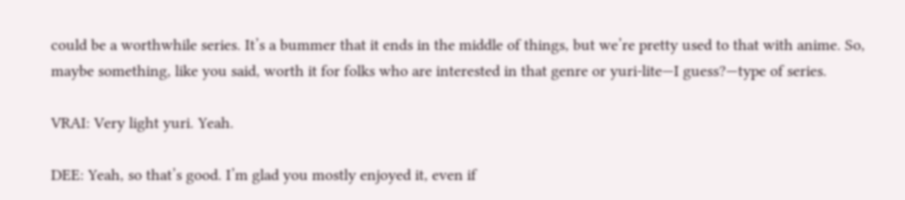could be a worthwhile series. It’s a bummer that it ends in the middle of things, but we’re pretty used to that with anime. So, maybe something, like you said, worth it for folks who are interested in that genre or yuri-lite—I guess?—type of series.

VRAI: Very light yuri. Yeah.

DEE: Yeah, so that’s good. I’m glad you mostly enjoyed it, even if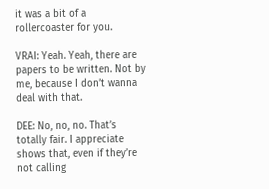it was a bit of a rollercoaster for you.

VRAI: Yeah. Yeah, there are papers to be written. Not by me, because I don’t wanna deal with that.

DEE: No, no, no. That’s totally fair. I appreciate shows that, even if they’re not calling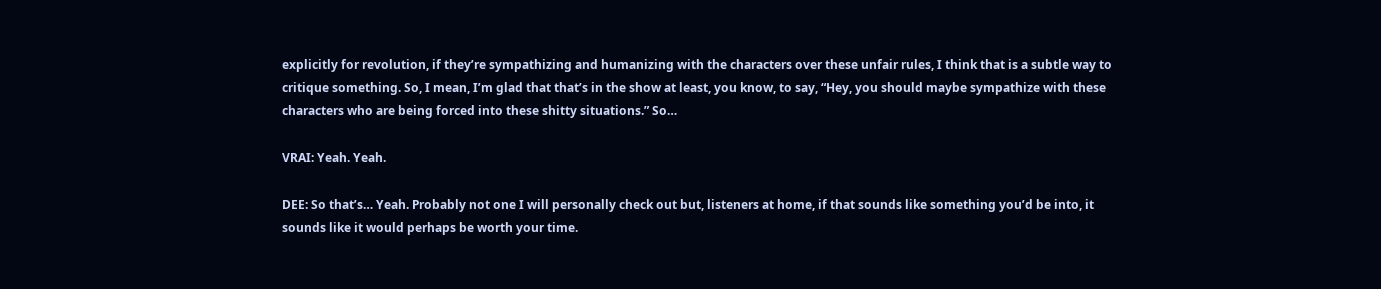explicitly for revolution, if they’re sympathizing and humanizing with the characters over these unfair rules, I think that is a subtle way to critique something. So, I mean, I’m glad that that’s in the show at least, you know, to say, “Hey, you should maybe sympathize with these characters who are being forced into these shitty situations.” So…

VRAI: Yeah. Yeah.

DEE: So that’s… Yeah. Probably not one I will personally check out but, listeners at home, if that sounds like something you’d be into, it sounds like it would perhaps be worth your time.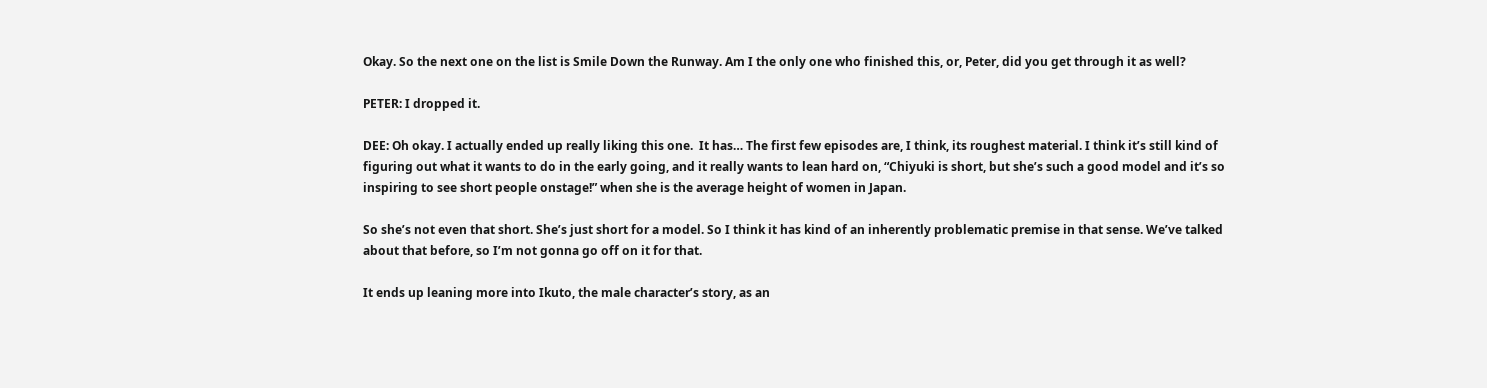Okay. So the next one on the list is Smile Down the Runway. Am I the only one who finished this, or, Peter, did you get through it as well?

PETER: I dropped it.

DEE: Oh okay. I actually ended up really liking this one.  It has… The first few episodes are, I think, its roughest material. I think it’s still kind of figuring out what it wants to do in the early going, and it really wants to lean hard on, “Chiyuki is short, but she’s such a good model and it’s so inspiring to see short people onstage!” when she is the average height of women in Japan.

So she’s not even that short. She’s just short for a model. So I think it has kind of an inherently problematic premise in that sense. We’ve talked about that before, so I’m not gonna go off on it for that.

It ends up leaning more into Ikuto, the male character’s story, as an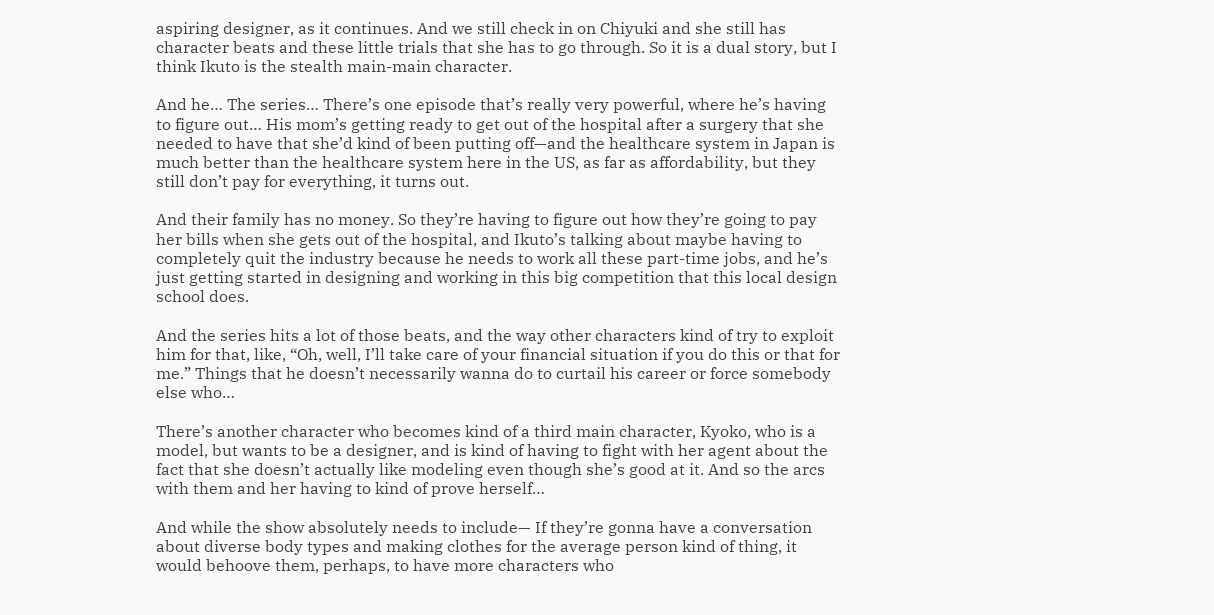aspiring designer, as it continues. And we still check in on Chiyuki and she still has character beats and these little trials that she has to go through. So it is a dual story, but I think Ikuto is the stealth main-main character.

And he… The series… There’s one episode that’s really very powerful, where he’s having to figure out… His mom’s getting ready to get out of the hospital after a surgery that she needed to have that she’d kind of been putting off—and the healthcare system in Japan is much better than the healthcare system here in the US, as far as affordability, but they still don’t pay for everything, it turns out.

And their family has no money. So they’re having to figure out how they’re going to pay her bills when she gets out of the hospital, and Ikuto’s talking about maybe having to completely quit the industry because he needs to work all these part-time jobs, and he’s just getting started in designing and working in this big competition that this local design school does.

And the series hits a lot of those beats, and the way other characters kind of try to exploit him for that, like, “Oh, well, I’ll take care of your financial situation if you do this or that for me.” Things that he doesn’t necessarily wanna do to curtail his career or force somebody else who…

There’s another character who becomes kind of a third main character, Kyoko, who is a model, but wants to be a designer, and is kind of having to fight with her agent about the fact that she doesn’t actually like modeling even though she’s good at it. And so the arcs with them and her having to kind of prove herself…

And while the show absolutely needs to include— If they’re gonna have a conversation about diverse body types and making clothes for the average person kind of thing, it would behoove them, perhaps, to have more characters who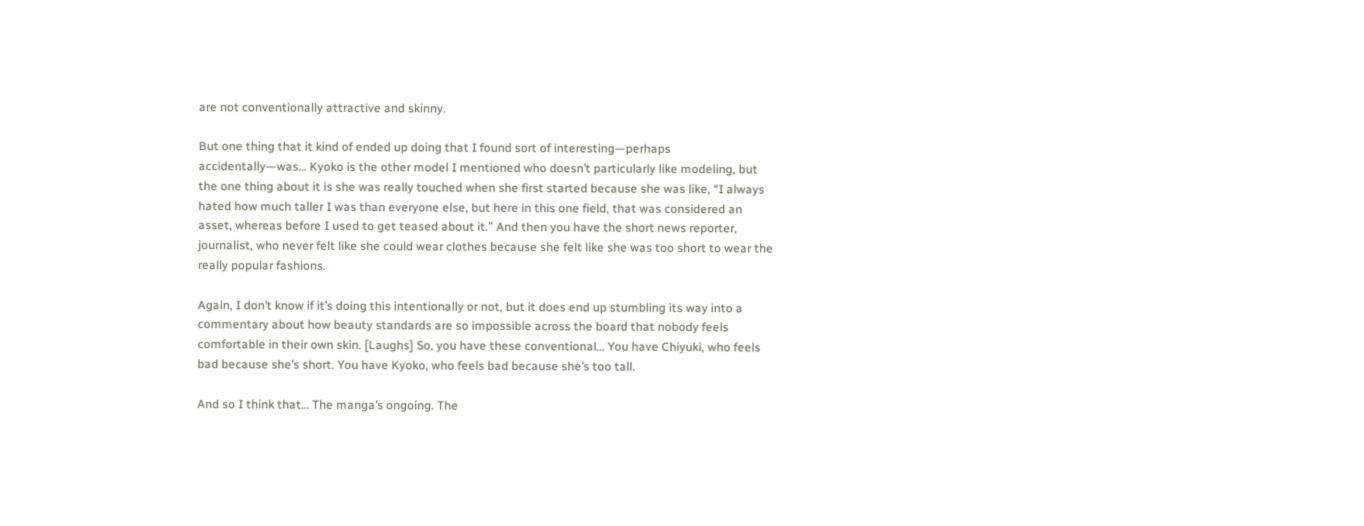are not conventionally attractive and skinny.

But one thing that it kind of ended up doing that I found sort of interesting—perhaps accidentally—was… Kyoko is the other model I mentioned who doesn’t particularly like modeling, but the one thing about it is she was really touched when she first started because she was like, “I always hated how much taller I was than everyone else, but here in this one field, that was considered an asset, whereas before I used to get teased about it.” And then you have the short news reporter, journalist, who never felt like she could wear clothes because she felt like she was too short to wear the really popular fashions.

Again, I don’t know if it’s doing this intentionally or not, but it does end up stumbling its way into a commentary about how beauty standards are so impossible across the board that nobody feels comfortable in their own skin. [Laughs] So, you have these conventional… You have Chiyuki, who feels bad because she’s short. You have Kyoko, who feels bad because she’s too tall.

And so I think that… The manga’s ongoing. The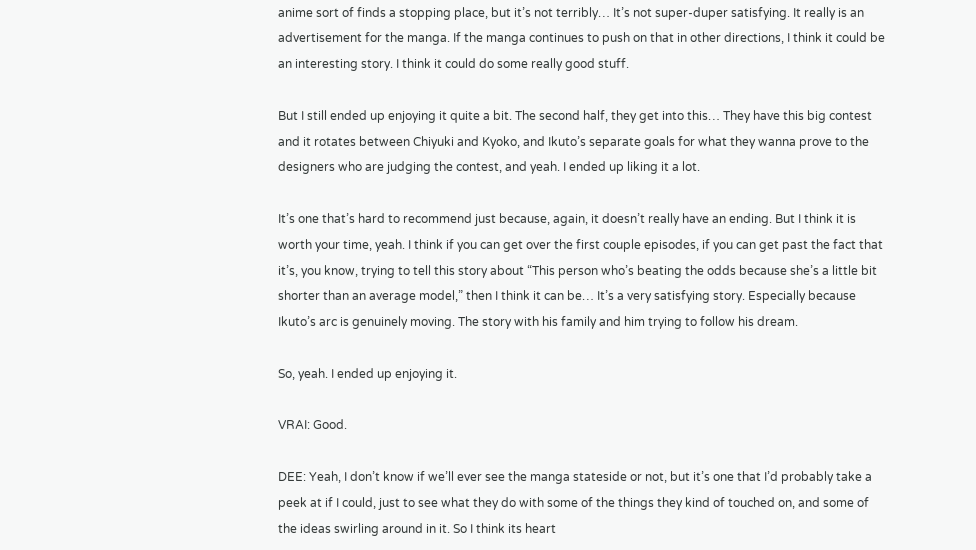anime sort of finds a stopping place, but it’s not terribly… It’s not super-duper satisfying. It really is an advertisement for the manga. If the manga continues to push on that in other directions, I think it could be an interesting story. I think it could do some really good stuff.

But I still ended up enjoying it quite a bit. The second half, they get into this… They have this big contest and it rotates between Chiyuki and Kyoko, and Ikuto’s separate goals for what they wanna prove to the designers who are judging the contest, and yeah. I ended up liking it a lot.

It’s one that’s hard to recommend just because, again, it doesn’t really have an ending. But I think it is worth your time, yeah. I think if you can get over the first couple episodes, if you can get past the fact that it’s, you know, trying to tell this story about “This person who’s beating the odds because she’s a little bit shorter than an average model,” then I think it can be… It’s a very satisfying story. Especially because Ikuto’s arc is genuinely moving. The story with his family and him trying to follow his dream.

So, yeah. I ended up enjoying it.

VRAI: Good.

DEE: Yeah, I don’t know if we’ll ever see the manga stateside or not, but it’s one that I’d probably take a peek at if I could, just to see what they do with some of the things they kind of touched on, and some of the ideas swirling around in it. So I think its heart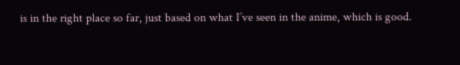is in the right place so far, just based on what I’ve seen in the anime, which is good.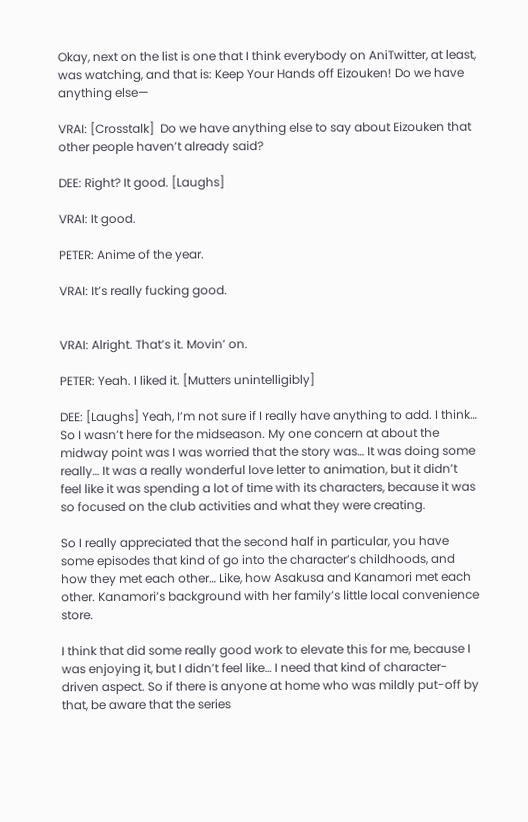Okay, next on the list is one that I think everybody on AniTwitter, at least, was watching, and that is: Keep Your Hands off Eizouken! Do we have anything else—

VRAI: [Crosstalk]  Do we have anything else to say about Eizouken that other people haven’t already said?

DEE: Right? It good. [Laughs]

VRAI: It good.

PETER: Anime of the year.

VRAI: It’s really fucking good.


VRAI: Alright. That’s it. Movin’ on.

PETER: Yeah. I liked it. [Mutters unintelligibly]

DEE: [Laughs] Yeah, I’m not sure if I really have anything to add. I think… So I wasn’t here for the midseason. My one concern at about the midway point was I was worried that the story was… It was doing some really… It was a really wonderful love letter to animation, but it didn’t feel like it was spending a lot of time with its characters, because it was so focused on the club activities and what they were creating.

So I really appreciated that the second half in particular, you have some episodes that kind of go into the character’s childhoods, and how they met each other… Like, how Asakusa and Kanamori met each other. Kanamori’s background with her family’s little local convenience store.

I think that did some really good work to elevate this for me, because I was enjoying it, but I didn’t feel like… I need that kind of character-driven aspect. So if there is anyone at home who was mildly put-off by that, be aware that the series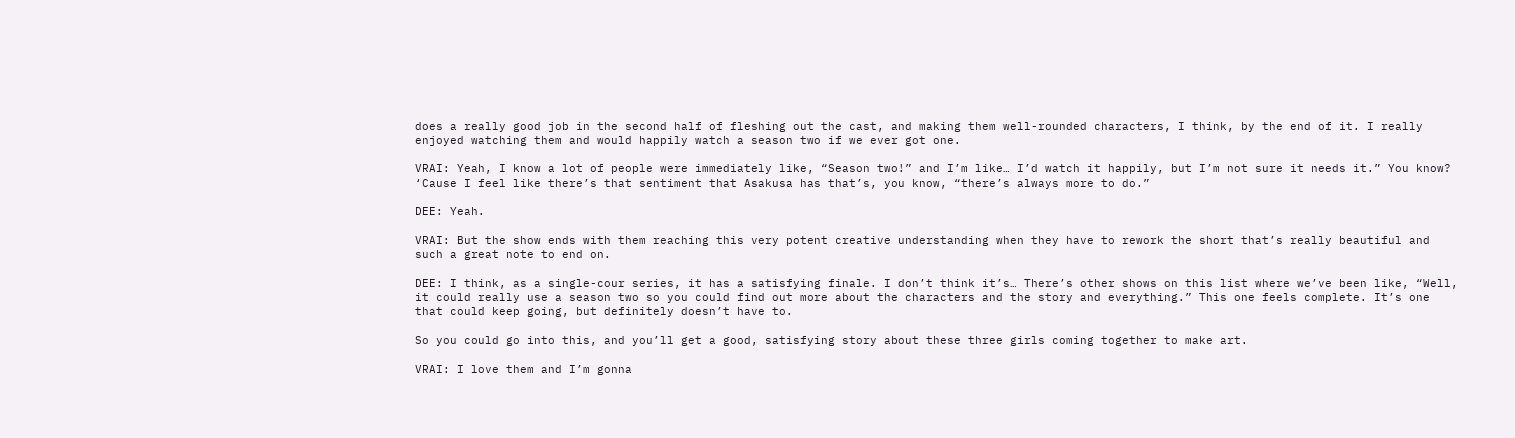does a really good job in the second half of fleshing out the cast, and making them well-rounded characters, I think, by the end of it. I really enjoyed watching them and would happily watch a season two if we ever got one.

VRAI: Yeah, I know a lot of people were immediately like, “Season two!” and I’m like… I’d watch it happily, but I’m not sure it needs it.” You know? ‘Cause I feel like there’s that sentiment that Asakusa has that’s, you know, “there’s always more to do.”

DEE: Yeah.

VRAI: But the show ends with them reaching this very potent creative understanding when they have to rework the short that’s really beautiful and such a great note to end on.

DEE: I think, as a single-cour series, it has a satisfying finale. I don’t think it’s… There’s other shows on this list where we’ve been like, “Well, it could really use a season two so you could find out more about the characters and the story and everything.” This one feels complete. It’s one that could keep going, but definitely doesn’t have to.

So you could go into this, and you’ll get a good, satisfying story about these three girls coming together to make art.

VRAI: I love them and I’m gonna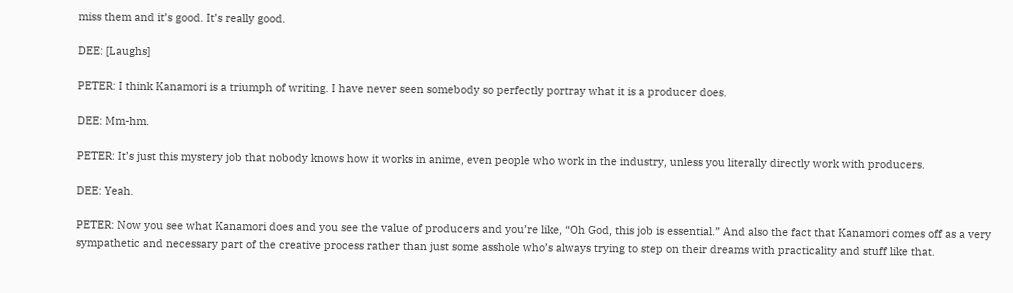miss them and it’s good. It’s really good.

DEE: [Laughs]

PETER: I think Kanamori is a triumph of writing. I have never seen somebody so perfectly portray what it is a producer does.

DEE: Mm-hm.

PETER: It’s just this mystery job that nobody knows how it works in anime, even people who work in the industry, unless you literally directly work with producers.

DEE: Yeah.

PETER: Now you see what Kanamori does and you see the value of producers and you’re like, “Oh God, this job is essential.” And also the fact that Kanamori comes off as a very sympathetic and necessary part of the creative process rather than just some asshole who’s always trying to step on their dreams with practicality and stuff like that.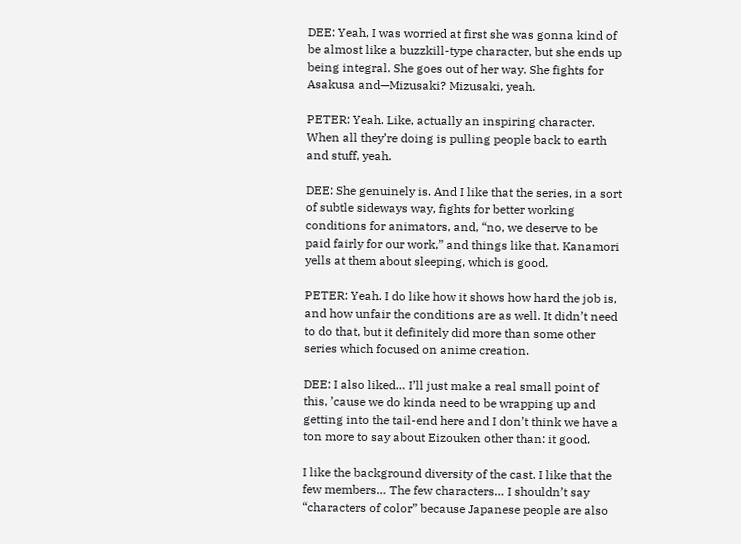DEE: Yeah, I was worried at first she was gonna kind of be almost like a buzzkill-type character, but she ends up being integral. She goes out of her way. She fights for Asakusa and—Mizusaki? Mizusaki, yeah.

PETER: Yeah. Like, actually an inspiring character. When all they’re doing is pulling people back to earth and stuff, yeah.

DEE: She genuinely is. And I like that the series, in a sort of subtle sideways way, fights for better working conditions for animators, and, “no, we deserve to be paid fairly for our work,” and things like that. Kanamori yells at them about sleeping, which is good.

PETER: Yeah. I do like how it shows how hard the job is, and how unfair the conditions are as well. It didn’t need to do that, but it definitely did more than some other series which focused on anime creation.

DEE: I also liked… I’ll just make a real small point of this, ’cause we do kinda need to be wrapping up and getting into the tail-end here and I don’t think we have a ton more to say about Eizouken other than: it good.

I like the background diversity of the cast. I like that the few members… The few characters… I shouldn’t say “characters of color” because Japanese people are also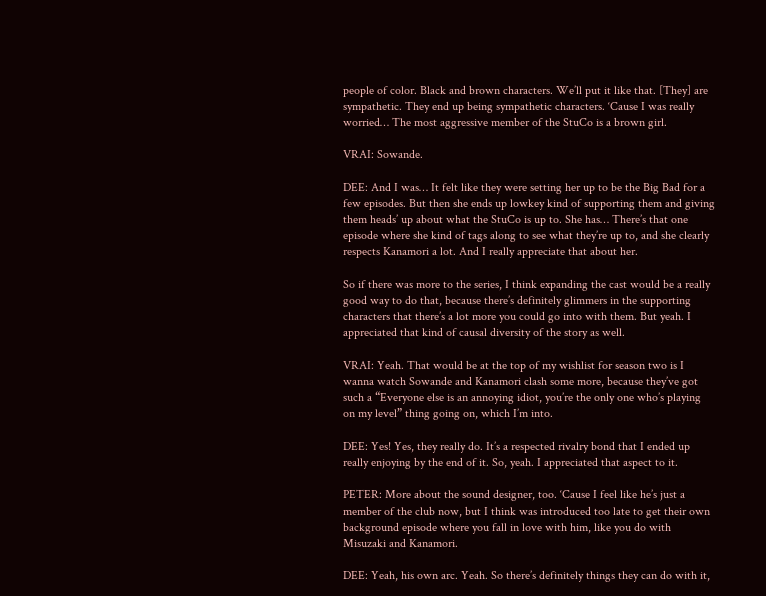people of color. Black and brown characters. We’ll put it like that. [They] are sympathetic. They end up being sympathetic characters. ‘Cause I was really worried… The most aggressive member of the StuCo is a brown girl.

VRAI: Sowande.

DEE: And I was… It felt like they were setting her up to be the Big Bad for a few episodes. But then she ends up lowkey kind of supporting them and giving them heads’ up about what the StuCo is up to. She has… There’s that one episode where she kind of tags along to see what they’re up to, and she clearly respects Kanamori a lot. And I really appreciate that about her.

So if there was more to the series, I think expanding the cast would be a really good way to do that, because there’s definitely glimmers in the supporting characters that there’s a lot more you could go into with them. But yeah. I appreciated that kind of causal diversity of the story as well.

VRAI: Yeah. That would be at the top of my wishlist for season two is I wanna watch Sowande and Kanamori clash some more, because they’ve got such a “Everyone else is an annoying idiot, you’re the only one who’s playing on my level” thing going on, which I’m into.

DEE: Yes! Yes, they really do. It’s a respected rivalry bond that I ended up really enjoying by the end of it. So, yeah. I appreciated that aspect to it.

PETER: More about the sound designer, too. ‘Cause I feel like he’s just a member of the club now, but I think was introduced too late to get their own background episode where you fall in love with him, like you do with Misuzaki and Kanamori.

DEE: Yeah, his own arc. Yeah. So there’s definitely things they can do with it,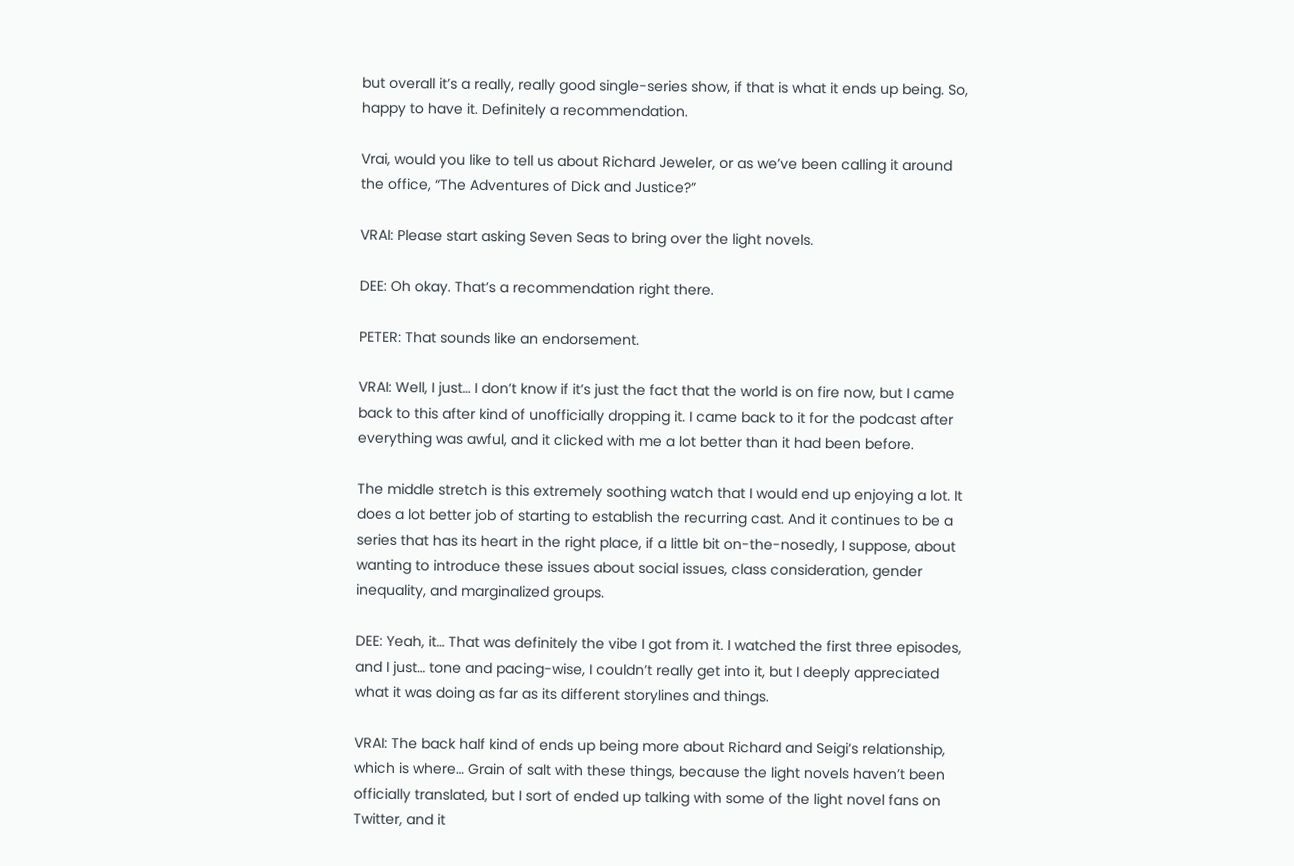but overall it’s a really, really good single-series show, if that is what it ends up being. So, happy to have it. Definitely a recommendation.

Vrai, would you like to tell us about Richard Jeweler, or as we’ve been calling it around the office, “The Adventures of Dick and Justice?”

VRAI: Please start asking Seven Seas to bring over the light novels.

DEE: Oh okay. That’s a recommendation right there.

PETER: That sounds like an endorsement.

VRAI: Well, I just… I don’t know if it’s just the fact that the world is on fire now, but I came back to this after kind of unofficially dropping it. I came back to it for the podcast after everything was awful, and it clicked with me a lot better than it had been before.

The middle stretch is this extremely soothing watch that I would end up enjoying a lot. It does a lot better job of starting to establish the recurring cast. And it continues to be a series that has its heart in the right place, if a little bit on-the-nosedly, I suppose, about wanting to introduce these issues about social issues, class consideration, gender inequality, and marginalized groups.

DEE: Yeah, it… That was definitely the vibe I got from it. I watched the first three episodes, and I just… tone and pacing-wise, I couldn’t really get into it, but I deeply appreciated what it was doing as far as its different storylines and things.

VRAI: The back half kind of ends up being more about Richard and Seigi’s relationship, which is where… Grain of salt with these things, because the light novels haven’t been officially translated, but I sort of ended up talking with some of the light novel fans on Twitter, and it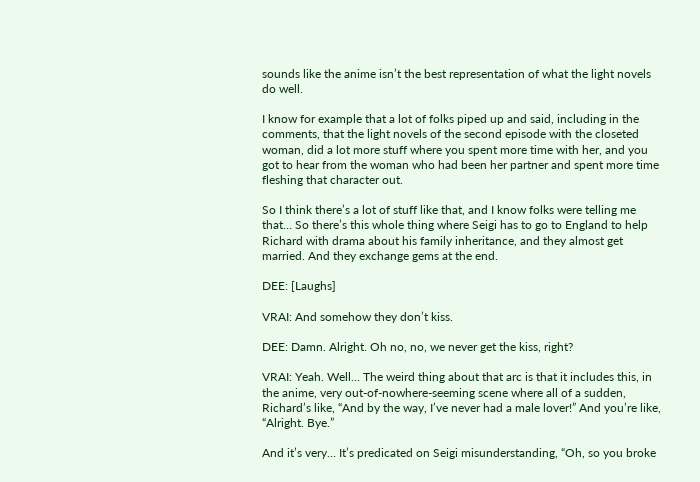sounds like the anime isn’t the best representation of what the light novels do well.

I know for example that a lot of folks piped up and said, including in the comments, that the light novels of the second episode with the closeted woman, did a lot more stuff where you spent more time with her, and you got to hear from the woman who had been her partner and spent more time fleshing that character out.

So I think there’s a lot of stuff like that, and I know folks were telling me that… So there’s this whole thing where Seigi has to go to England to help Richard with drama about his family inheritance, and they almost get married. And they exchange gems at the end.

DEE: [Laughs]

VRAI: And somehow they don’t kiss.

DEE: Damn. Alright. Oh no, no, we never get the kiss, right?

VRAI: Yeah. Well… The weird thing about that arc is that it includes this, in the anime, very out-of-nowhere-seeming scene where all of a sudden, Richard’s like, “And by the way, I’ve never had a male lover!” And you’re like, “Alright. Bye.”

And it’s very… It’s predicated on Seigi misunderstanding, “Oh, so you broke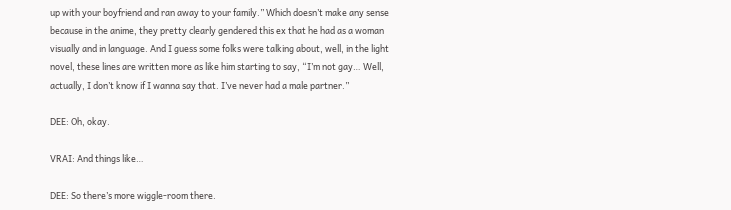up with your boyfriend and ran away to your family.” Which doesn’t make any sense because in the anime, they pretty clearly gendered this ex that he had as a woman visually and in language. And I guess some folks were talking about, well, in the light novel, these lines are written more as like him starting to say, “I’m not gay… Well, actually, I don’t know if I wanna say that. I’ve never had a male partner.”

DEE: Oh, okay.

VRAI: And things like…

DEE: So there’s more wiggle-room there.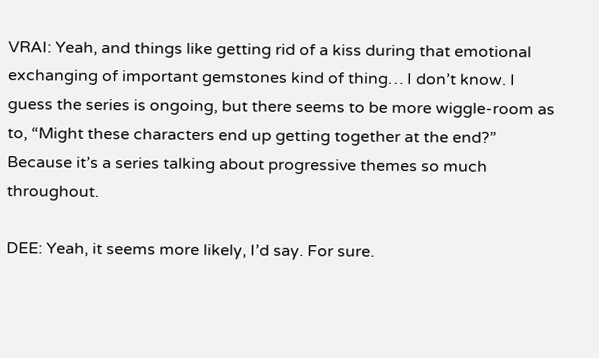VRAI: Yeah, and things like getting rid of a kiss during that emotional exchanging of important gemstones kind of thing… I don’t know. I guess the series is ongoing, but there seems to be more wiggle-room as to, “Might these characters end up getting together at the end?” Because it’s a series talking about progressive themes so much throughout.

DEE: Yeah, it seems more likely, I’d say. For sure.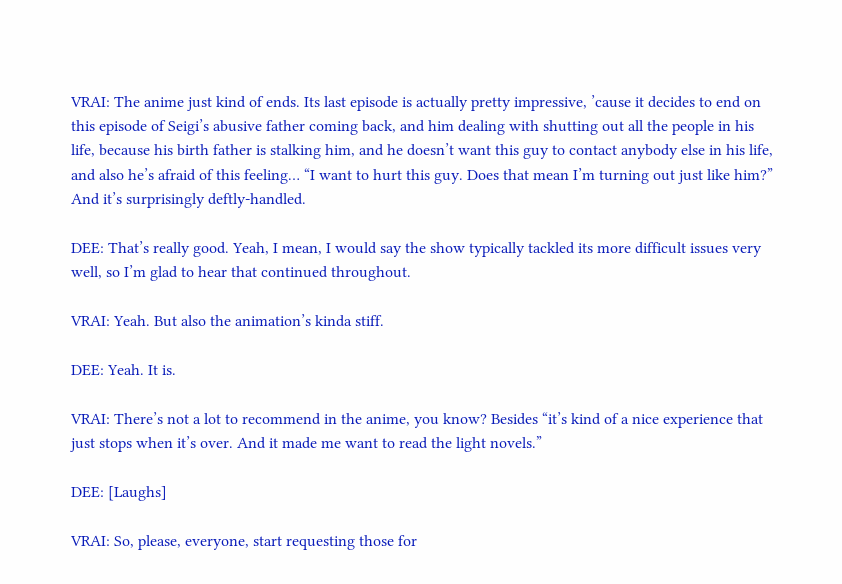VRAI: The anime just kind of ends. Its last episode is actually pretty impressive, ’cause it decides to end on this episode of Seigi’s abusive father coming back, and him dealing with shutting out all the people in his life, because his birth father is stalking him, and he doesn’t want this guy to contact anybody else in his life, and also he’s afraid of this feeling… “I want to hurt this guy. Does that mean I’m turning out just like him?” And it’s surprisingly deftly-handled.

DEE: That’s really good. Yeah, I mean, I would say the show typically tackled its more difficult issues very well, so I’m glad to hear that continued throughout.

VRAI: Yeah. But also the animation’s kinda stiff.

DEE: Yeah. It is.

VRAI: There’s not a lot to recommend in the anime, you know? Besides “it’s kind of a nice experience that just stops when it’s over. And it made me want to read the light novels.”

DEE: [Laughs]

VRAI: So, please, everyone, start requesting those for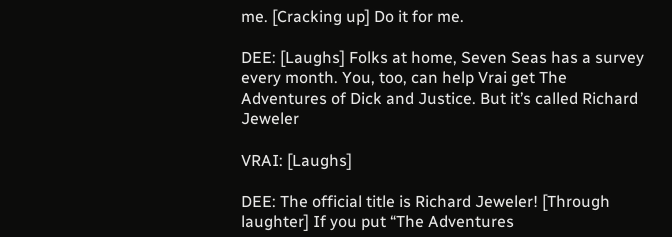me. [Cracking up] Do it for me.

DEE: [Laughs] Folks at home, Seven Seas has a survey every month. You, too, can help Vrai get The Adventures of Dick and Justice. But it’s called Richard Jeweler

VRAI: [Laughs]

DEE: The official title is Richard Jeweler! [Through laughter] If you put “The Adventures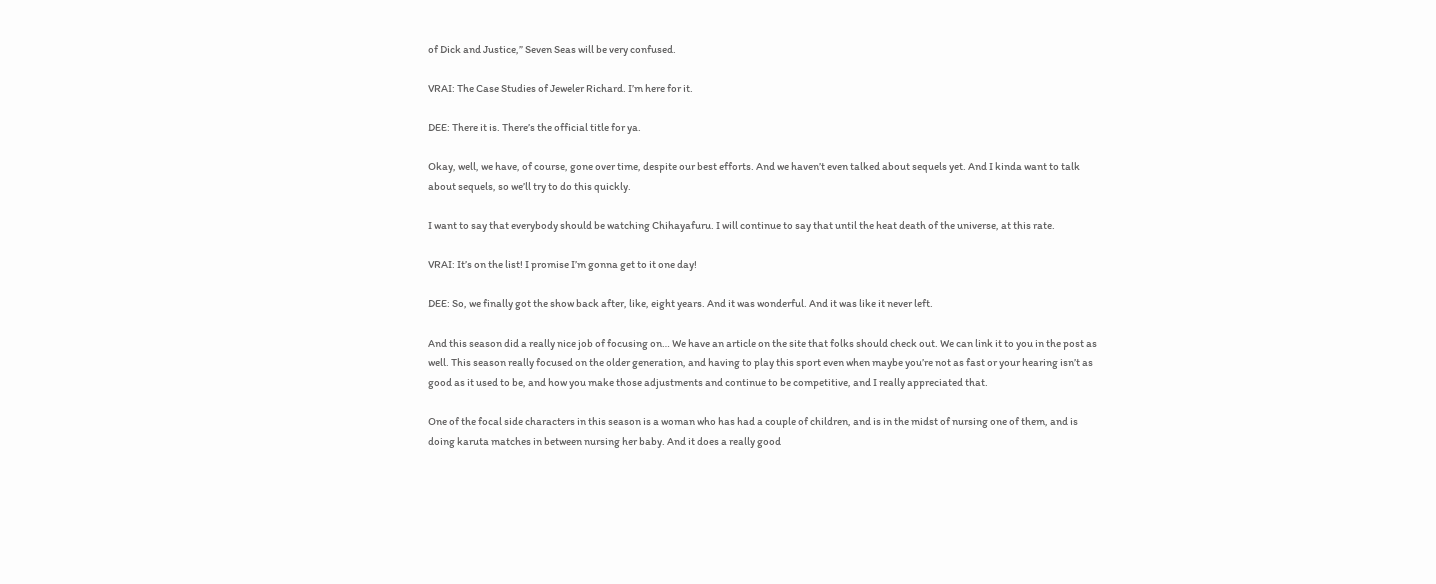of Dick and Justice,” Seven Seas will be very confused.

VRAI: The Case Studies of Jeweler Richard. I’m here for it.

DEE: There it is. There’s the official title for ya.

Okay, well, we have, of course, gone over time, despite our best efforts. And we haven’t even talked about sequels yet. And I kinda want to talk about sequels, so we’ll try to do this quickly.

I want to say that everybody should be watching Chihayafuru. I will continue to say that until the heat death of the universe, at this rate.

VRAI: It’s on the list! I promise I’m gonna get to it one day!

DEE: So, we finally got the show back after, like, eight years. And it was wonderful. And it was like it never left.

And this season did a really nice job of focusing on… We have an article on the site that folks should check out. We can link it to you in the post as well. This season really focused on the older generation, and having to play this sport even when maybe you’re not as fast or your hearing isn’t as good as it used to be, and how you make those adjustments and continue to be competitive, and I really appreciated that.

One of the focal side characters in this season is a woman who has had a couple of children, and is in the midst of nursing one of them, and is doing karuta matches in between nursing her baby. And it does a really good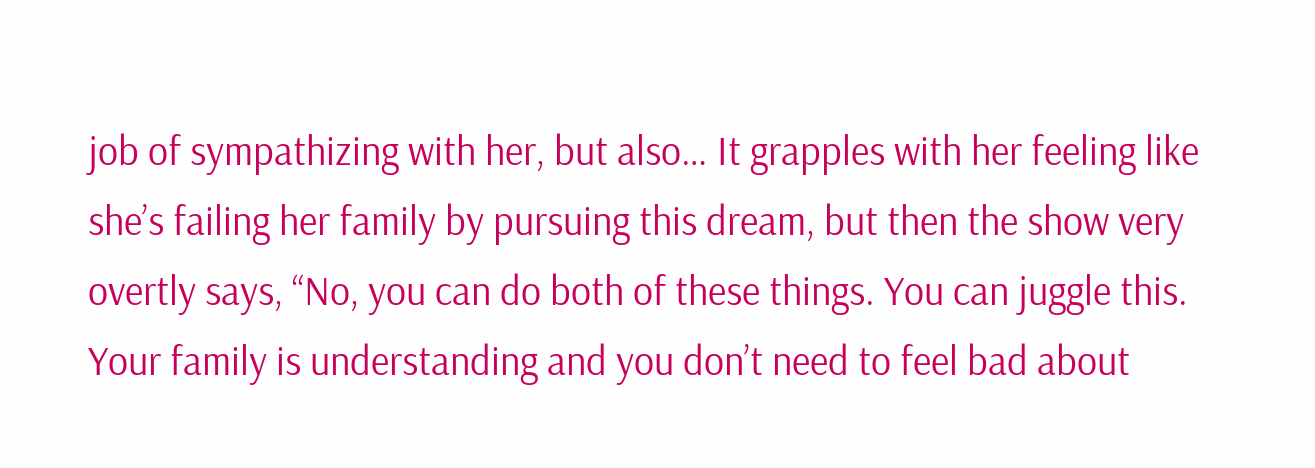job of sympathizing with her, but also… It grapples with her feeling like she’s failing her family by pursuing this dream, but then the show very overtly says, “No, you can do both of these things. You can juggle this. Your family is understanding and you don’t need to feel bad about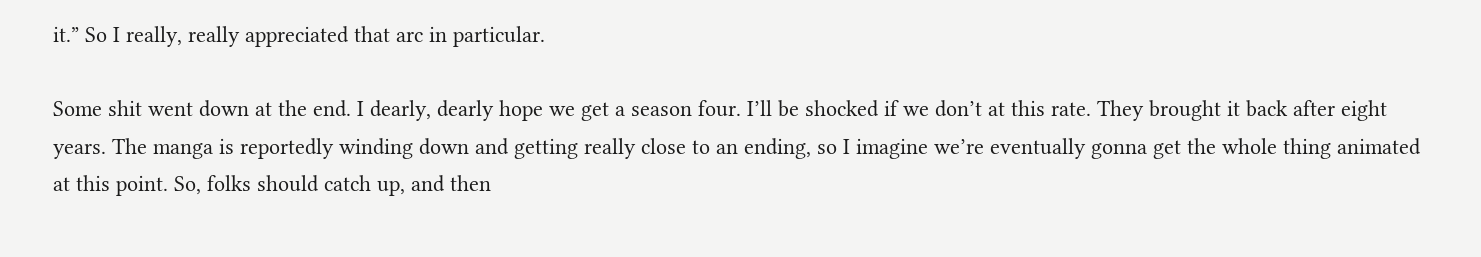it.” So I really, really appreciated that arc in particular.

Some shit went down at the end. I dearly, dearly hope we get a season four. I’ll be shocked if we don’t at this rate. They brought it back after eight years. The manga is reportedly winding down and getting really close to an ending, so I imagine we’re eventually gonna get the whole thing animated at this point. So, folks should catch up, and then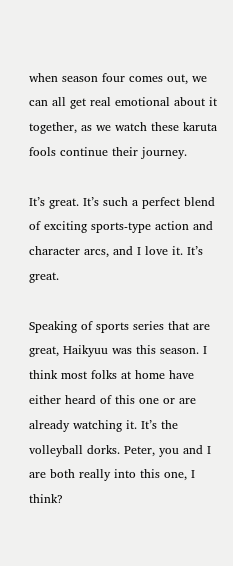when season four comes out, we can all get real emotional about it together, as we watch these karuta fools continue their journey.

It’s great. It’s such a perfect blend of exciting sports-type action and character arcs, and I love it. It’s great.

Speaking of sports series that are great, Haikyuu was this season. I think most folks at home have either heard of this one or are already watching it. It’s the volleyball dorks. Peter, you and I are both really into this one, I think?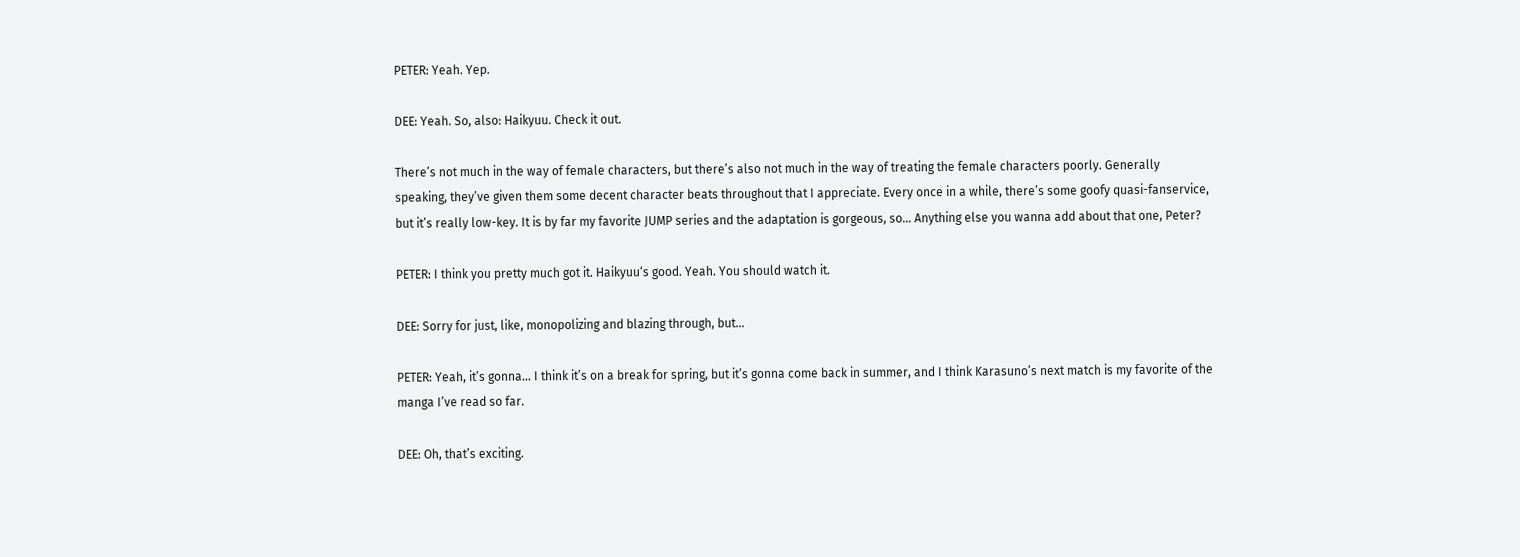PETER: Yeah. Yep.

DEE: Yeah. So, also: Haikyuu. Check it out.

There’s not much in the way of female characters, but there’s also not much in the way of treating the female characters poorly. Generally speaking, they’ve given them some decent character beats throughout that I appreciate. Every once in a while, there’s some goofy quasi-fanservice, but it’s really low-key. It is by far my favorite JUMP series and the adaptation is gorgeous, so… Anything else you wanna add about that one, Peter?

PETER: I think you pretty much got it. Haikyuu‘s good. Yeah. You should watch it.

DEE: Sorry for just, like, monopolizing and blazing through, but…

PETER: Yeah, it’s gonna… I think it’s on a break for spring, but it’s gonna come back in summer, and I think Karasuno’s next match is my favorite of the manga I’ve read so far.

DEE: Oh, that’s exciting.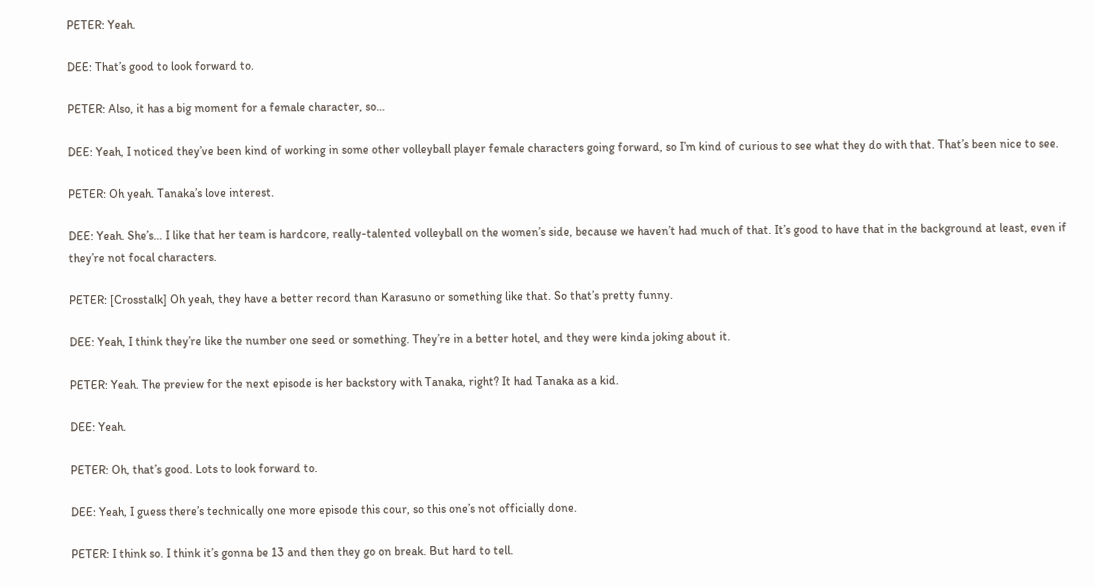PETER: Yeah.

DEE: That’s good to look forward to.

PETER: Also, it has a big moment for a female character, so…

DEE: Yeah, I noticed they’ve been kind of working in some other volleyball player female characters going forward, so I’m kind of curious to see what they do with that. That’s been nice to see.

PETER: Oh yeah. Tanaka’s love interest.

DEE: Yeah. She’s… I like that her team is hardcore, really-talented volleyball on the women’s side, because we haven’t had much of that. It’s good to have that in the background at least, even if they’re not focal characters.

PETER: [Crosstalk] Oh yeah, they have a better record than Karasuno or something like that. So that’s pretty funny.

DEE: Yeah, I think they’re like the number one seed or something. They’re in a better hotel, and they were kinda joking about it.

PETER: Yeah. The preview for the next episode is her backstory with Tanaka, right? It had Tanaka as a kid.

DEE: Yeah.

PETER: Oh, that’s good. Lots to look forward to.

DEE: Yeah, I guess there’s technically one more episode this cour, so this one’s not officially done.

PETER: I think so. I think it’s gonna be 13 and then they go on break. But hard to tell.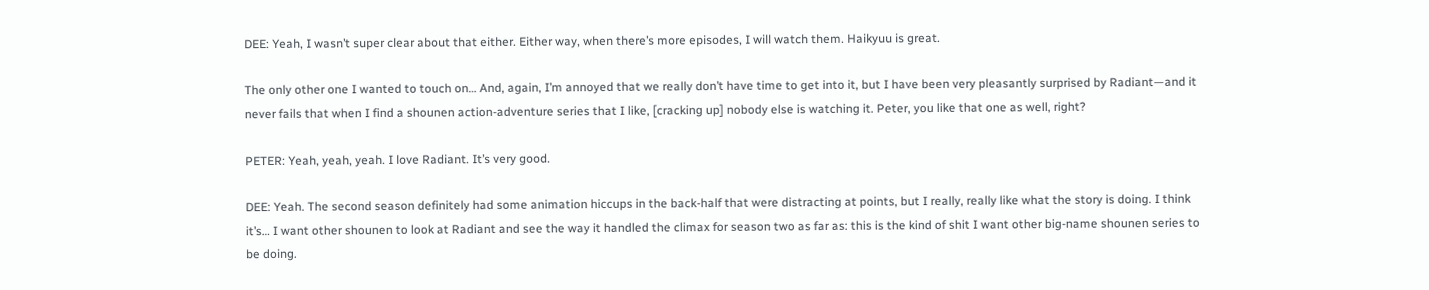DEE: Yeah, I wasn’t super clear about that either. Either way, when there’s more episodes, I will watch them. Haikyuu is great.

The only other one I wanted to touch on… And, again, I’m annoyed that we really don’t have time to get into it, but I have been very pleasantly surprised by Radiant—and it never fails that when I find a shounen action-adventure series that I like, [cracking up] nobody else is watching it. Peter, you like that one as well, right?

PETER: Yeah, yeah, yeah. I love Radiant. It’s very good.

DEE: Yeah. The second season definitely had some animation hiccups in the back-half that were distracting at points, but I really, really like what the story is doing. I think it’s… I want other shounen to look at Radiant and see the way it handled the climax for season two as far as: this is the kind of shit I want other big-name shounen series to be doing.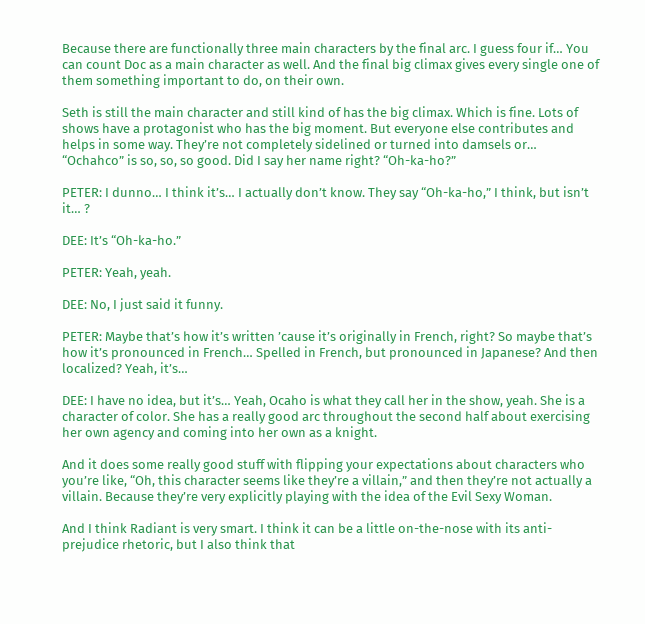Because there are functionally three main characters by the final arc. I guess four if… You can count Doc as a main character as well. And the final big climax gives every single one of them something important to do, on their own.

Seth is still the main character and still kind of has the big climax. Which is fine. Lots of shows have a protagonist who has the big moment. But everyone else contributes and helps in some way. They’re not completely sidelined or turned into damsels or… “Ochahco” is so, so, so good. Did I say her name right? “Oh-ka-ho?”

PETER: I dunno… I think it’s… I actually don’t know. They say “Oh-ka-ho,” I think, but isn’t it… ?

DEE: It’s “Oh-ka-ho.”

PETER: Yeah, yeah.

DEE: No, I just said it funny.

PETER: Maybe that’s how it’s written ’cause it’s originally in French, right? So maybe that’s how it’s pronounced in French… Spelled in French, but pronounced in Japanese? And then localized? Yeah, it’s…

DEE: I have no idea, but it’s… Yeah, Ocaho is what they call her in the show, yeah. She is a character of color. She has a really good arc throughout the second half about exercising her own agency and coming into her own as a knight.

And it does some really good stuff with flipping your expectations about characters who you’re like, “Oh, this character seems like they’re a villain,” and then they’re not actually a villain. Because they’re very explicitly playing with the idea of the Evil Sexy Woman.

And I think Radiant is very smart. I think it can be a little on-the-nose with its anti-prejudice rhetoric, but I also think that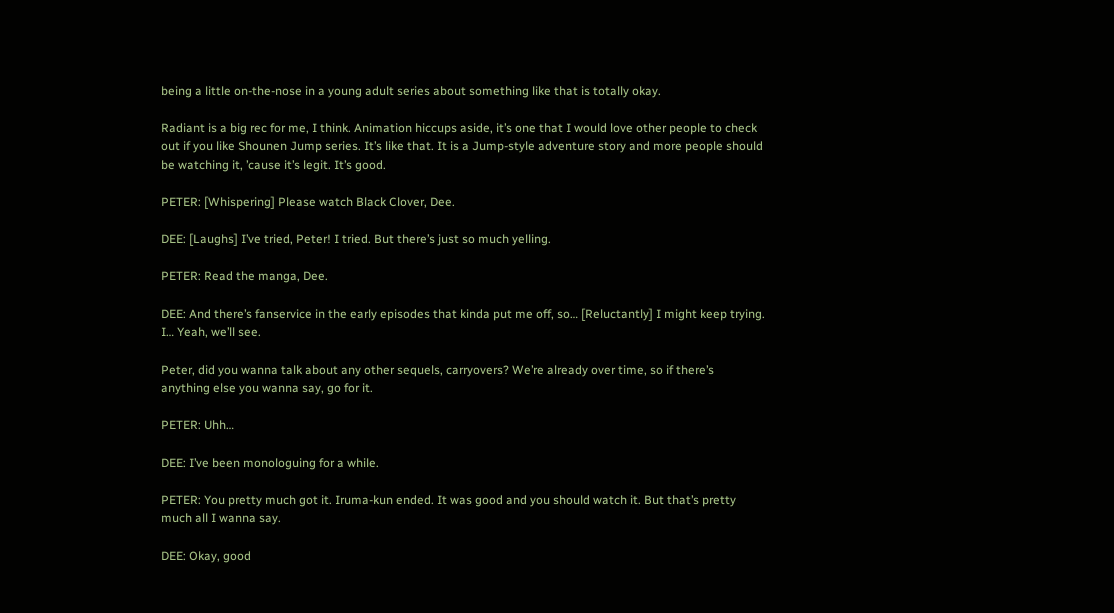being a little on-the-nose in a young adult series about something like that is totally okay.

Radiant is a big rec for me, I think. Animation hiccups aside, it’s one that I would love other people to check out if you like Shounen Jump series. It’s like that. It is a Jump-style adventure story and more people should be watching it, ’cause it’s legit. It’s good.

PETER: [Whispering] Please watch Black Clover, Dee.

DEE: [Laughs] I’ve tried, Peter! I tried. But there’s just so much yelling.

PETER: Read the manga, Dee.

DEE: And there’s fanservice in the early episodes that kinda put me off, so… [Reluctantly] I might keep trying. I… Yeah, we’ll see.

Peter, did you wanna talk about any other sequels, carryovers? We’re already over time, so if there’s anything else you wanna say, go for it.

PETER: Uhh…

DEE: I’ve been monologuing for a while.

PETER: You pretty much got it. Iruma-kun ended. It was good and you should watch it. But that’s pretty much all I wanna say.

DEE: Okay, good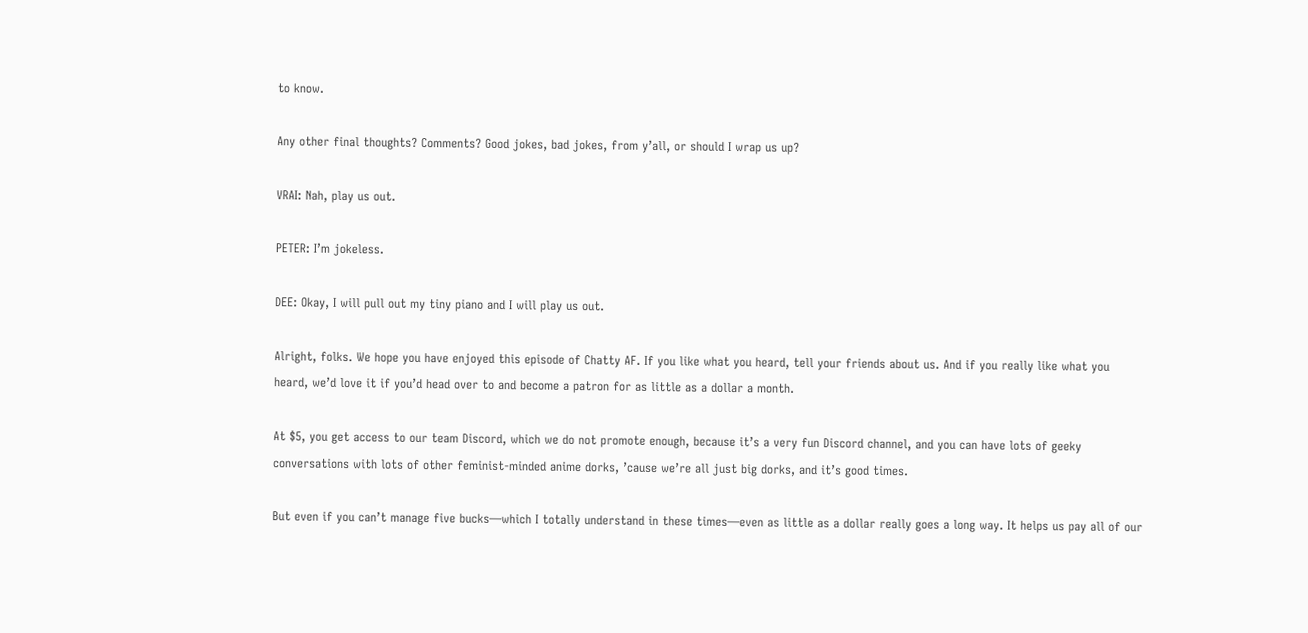to know.

Any other final thoughts? Comments? Good jokes, bad jokes, from y’all, or should I wrap us up?

VRAI: Nah, play us out.

PETER: I’m jokeless.

DEE: Okay, I will pull out my tiny piano and I will play us out.

Alright, folks. We hope you have enjoyed this episode of Chatty AF. If you like what you heard, tell your friends about us. And if you really like what you heard, we’d love it if you’d head over to and become a patron for as little as a dollar a month.

At $5, you get access to our team Discord, which we do not promote enough, because it’s a very fun Discord channel, and you can have lots of geeky conversations with lots of other feminist-minded anime dorks, ’cause we’re all just big dorks, and it’s good times.

But even if you can’t manage five bucks—which I totally understand in these times—even as little as a dollar really goes a long way. It helps us pay all of our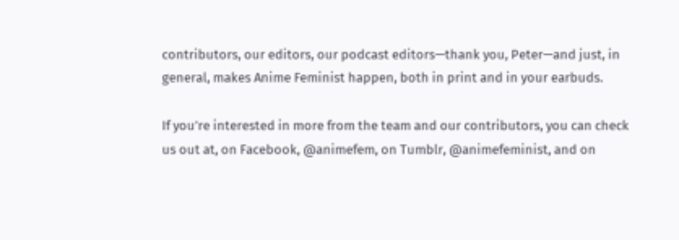contributors, our editors, our podcast editors—thank you, Peter—and just, in general, makes Anime Feminist happen, both in print and in your earbuds.

If you’re interested in more from the team and our contributors, you can check us out at, on Facebook, @animefem, on Tumblr, @animefeminist, and on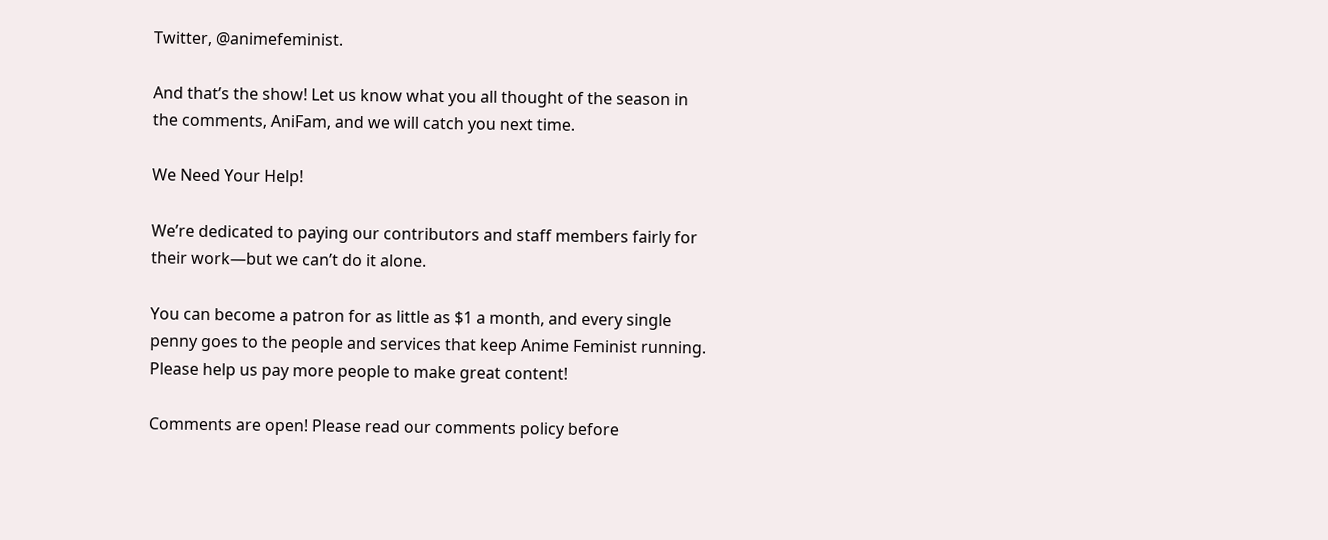Twitter, @animefeminist.

And that’s the show! Let us know what you all thought of the season in the comments, AniFam, and we will catch you next time.

We Need Your Help!

We’re dedicated to paying our contributors and staff members fairly for their work—but we can’t do it alone.

You can become a patron for as little as $1 a month, and every single penny goes to the people and services that keep Anime Feminist running. Please help us pay more people to make great content!

Comments are open! Please read our comments policy before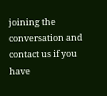joining the conversation and contact us if you have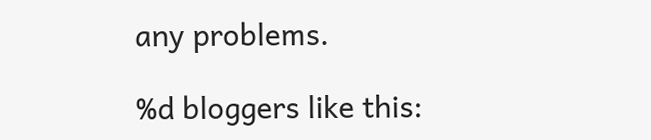any problems.

%d bloggers like this: